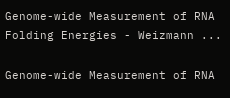Genome-wide Measurement of RNA Folding Energies - Weizmann ...

Genome-wide Measurement of RNA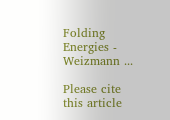Folding Energies - Weizmann ...

Please cite this article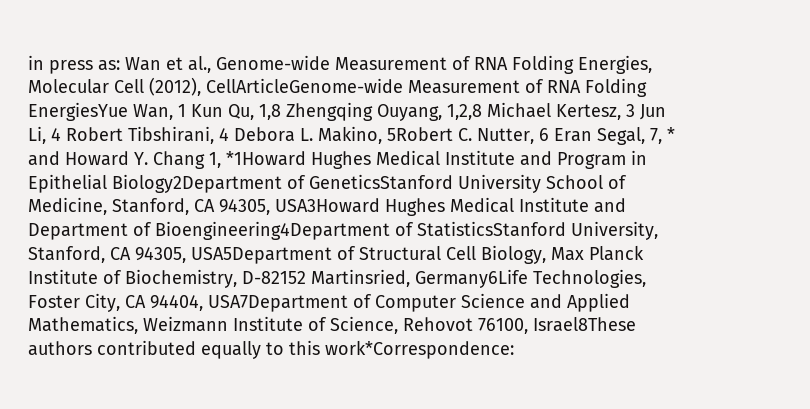in press as: Wan et al., Genome-wide Measurement of RNA Folding Energies, Molecular Cell (2012), CellArticleGenome-wide Measurement of RNA Folding EnergiesYue Wan, 1 Kun Qu, 1,8 Zhengqing Ouyang, 1,2,8 Michael Kertesz, 3 Jun Li, 4 Robert Tibshirani, 4 Debora L. Makino, 5Robert C. Nutter, 6 Eran Segal, 7, * and Howard Y. Chang 1, *1Howard Hughes Medical Institute and Program in Epithelial Biology2Department of GeneticsStanford University School of Medicine, Stanford, CA 94305, USA3Howard Hughes Medical Institute and Department of Bioengineering4Department of StatisticsStanford University, Stanford, CA 94305, USA5Department of Structural Cell Biology, Max Planck Institute of Biochemistry, D-82152 Martinsried, Germany6Life Technologies, Foster City, CA 94404, USA7Department of Computer Science and Applied Mathematics, Weizmann Institute of Science, Rehovot 76100, Israel8These authors contributed equally to this work*Correspondence: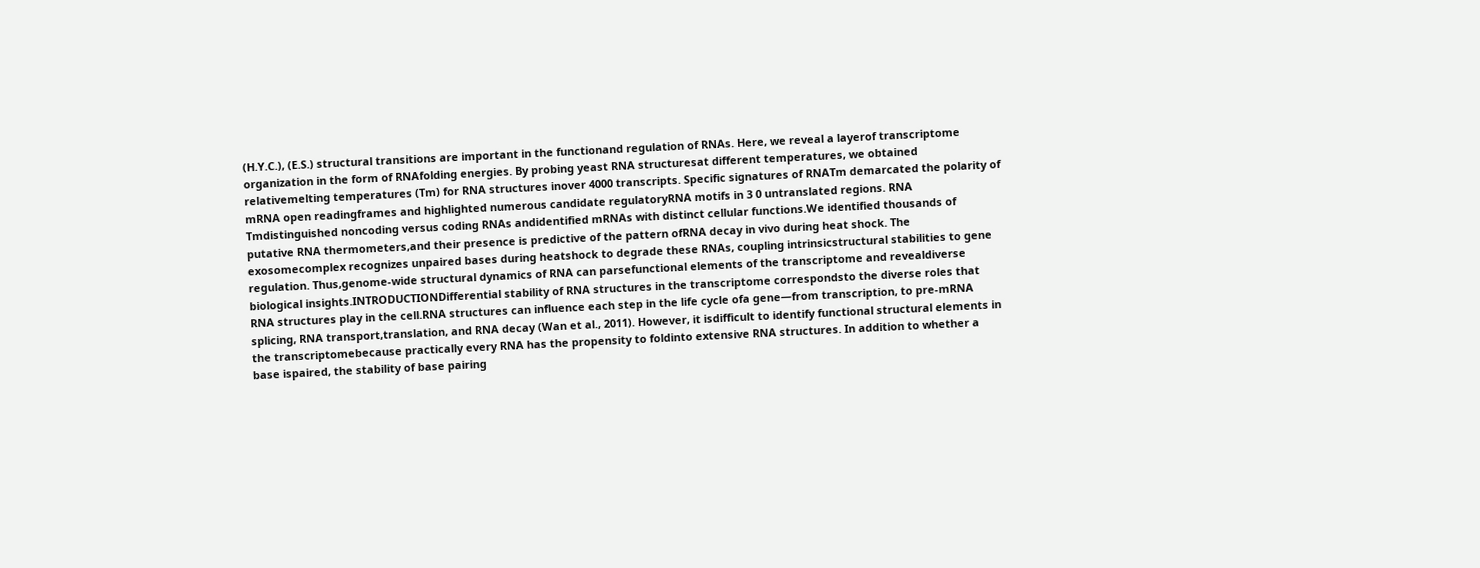(H.Y.C.), (E.S.) structural transitions are important in the functionand regulation of RNAs. Here, we reveal a layerof transcriptome organization in the form of RNAfolding energies. By probing yeast RNA structuresat different temperatures, we obtained relativemelting temperatures (Tm) for RNA structures inover 4000 transcripts. Specific signatures of RNATm demarcated the polarity of mRNA open readingframes and highlighted numerous candidate regulatoryRNA motifs in 3 0 untranslated regions. RNA Tmdistinguished noncoding versus coding RNAs andidentified mRNAs with distinct cellular functions.We identified thousands of putative RNA thermometers,and their presence is predictive of the pattern ofRNA decay in vivo during heat shock. The exosomecomplex recognizes unpaired bases during heatshock to degrade these RNAs, coupling intrinsicstructural stabilities to gene regulation. Thus,genome-wide structural dynamics of RNA can parsefunctional elements of the transcriptome and revealdiverse biological insights.INTRODUCTIONDifferential stability of RNA structures in the transcriptome correspondsto the diverse roles that RNA structures play in the cell.RNA structures can influence each step in the life cycle ofa gene—from transcription, to pre-mRNA splicing, RNA transport,translation, and RNA decay (Wan et al., 2011). However, it isdifficult to identify functional structural elements in the transcriptomebecause practically every RNA has the propensity to foldinto extensive RNA structures. In addition to whether a base ispaired, the stability of base pairing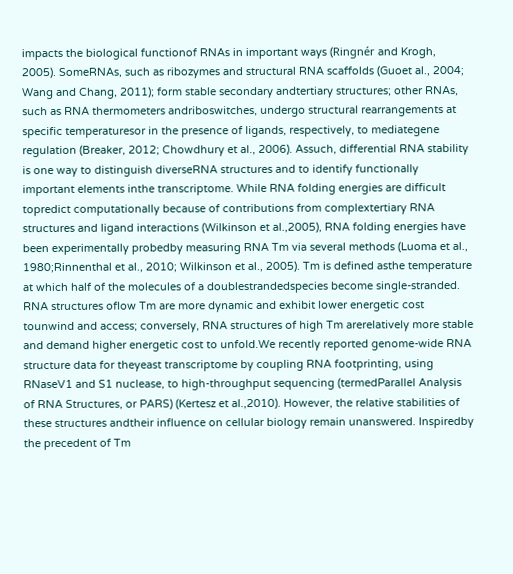impacts the biological functionof RNAs in important ways (Ringnér and Krogh, 2005). SomeRNAs, such as ribozymes and structural RNA scaffolds (Guoet al., 2004; Wang and Chang, 2011); form stable secondary andtertiary structures; other RNAs, such as RNA thermometers andriboswitches, undergo structural rearrangements at specific temperaturesor in the presence of ligands, respectively, to mediategene regulation (Breaker, 2012; Chowdhury et al., 2006). Assuch, differential RNA stability is one way to distinguish diverseRNA structures and to identify functionally important elements inthe transcriptome. While RNA folding energies are difficult topredict computationally because of contributions from complextertiary RNA structures and ligand interactions (Wilkinson et al.,2005), RNA folding energies have been experimentally probedby measuring RNA Tm via several methods (Luoma et al., 1980;Rinnenthal et al., 2010; Wilkinson et al., 2005). Tm is defined asthe temperature at which half of the molecules of a doublestrandedspecies become single-stranded. RNA structures oflow Tm are more dynamic and exhibit lower energetic cost tounwind and access; conversely, RNA structures of high Tm arerelatively more stable and demand higher energetic cost to unfold.We recently reported genome-wide RNA structure data for theyeast transcriptome by coupling RNA footprinting, using RNaseV1 and S1 nuclease, to high-throughput sequencing (termedParallel Analysis of RNA Structures, or PARS) (Kertesz et al.,2010). However, the relative stabilities of these structures andtheir influence on cellular biology remain unanswered. Inspiredby the precedent of Tm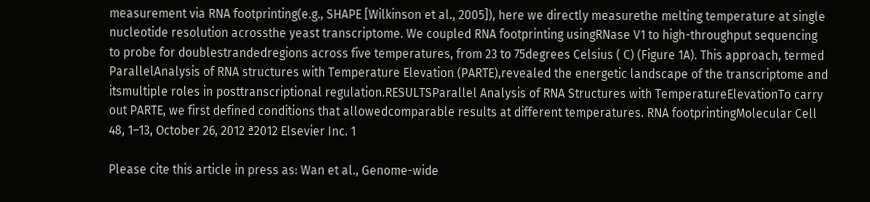measurement via RNA footprinting(e.g., SHAPE [Wilkinson et al., 2005]), here we directly measurethe melting temperature at single nucleotide resolution acrossthe yeast transcriptome. We coupled RNA footprinting usingRNase V1 to high-throughput sequencing to probe for doublestrandedregions across five temperatures, from 23 to 75degrees Celsius ( C) (Figure 1A). This approach, termed ParallelAnalysis of RNA structures with Temperature Elevation (PARTE),revealed the energetic landscape of the transcriptome and itsmultiple roles in posttranscriptional regulation.RESULTSParallel Analysis of RNA Structures with TemperatureElevationTo carry out PARTE, we first defined conditions that allowedcomparable results at different temperatures. RNA footprintingMolecular Cell 48, 1–13, October 26, 2012 ª2012 Elsevier Inc. 1

Please cite this article in press as: Wan et al., Genome-wide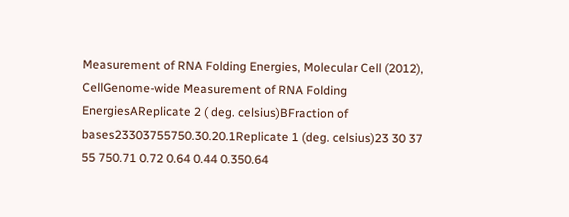Measurement of RNA Folding Energies, Molecular Cell (2012), CellGenome-wide Measurement of RNA Folding EnergiesAReplicate 2 ( deg. celsius)BFraction of bases23303755750.30.20.1Replicate 1 (deg. celsius)23 30 37 55 750.71 0.72 0.64 0.44 0.350.64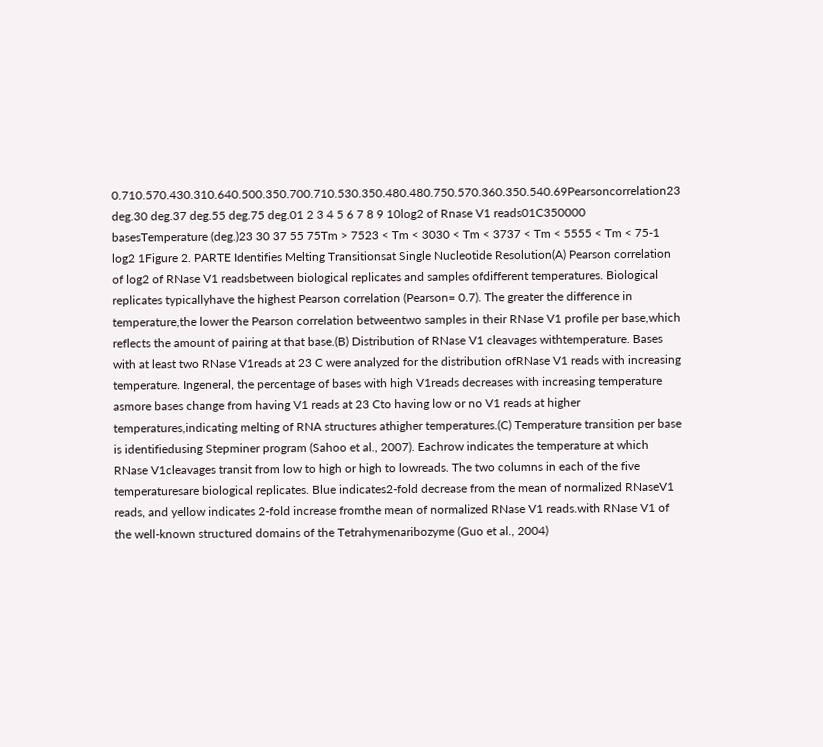0.710.570.430.310.640.500.350.700.710.530.350.480.480.750.570.360.350.540.69Pearsoncorrelation23 deg.30 deg.37 deg.55 deg.75 deg.01 2 3 4 5 6 7 8 9 10log2 of Rnase V1 reads01C350000 basesTemperature (deg.)23 30 37 55 75Tm > 7523 < Tm < 3030 < Tm < 3737 < Tm < 5555 < Tm < 75-1 log2 1Figure 2. PARTE Identifies Melting Transitionsat Single Nucleotide Resolution(A) Pearson correlation of log2 of RNase V1 readsbetween biological replicates and samples ofdifferent temperatures. Biological replicates typicallyhave the highest Pearson correlation (Pearson= 0.7). The greater the difference in temperature,the lower the Pearson correlation betweentwo samples in their RNase V1 profile per base,which reflects the amount of pairing at that base.(B) Distribution of RNase V1 cleavages withtemperature. Bases with at least two RNase V1reads at 23 C were analyzed for the distribution ofRNase V1 reads with increasing temperature. Ingeneral, the percentage of bases with high V1reads decreases with increasing temperature asmore bases change from having V1 reads at 23 Cto having low or no V1 reads at higher temperatures,indicating melting of RNA structures athigher temperatures.(C) Temperature transition per base is identifiedusing Stepminer program (Sahoo et al., 2007). Eachrow indicates the temperature at which RNase V1cleavages transit from low to high or high to lowreads. The two columns in each of the five temperaturesare biological replicates. Blue indicates2-fold decrease from the mean of normalized RNaseV1 reads, and yellow indicates 2-fold increase fromthe mean of normalized RNase V1 reads.with RNase V1 of the well-known structured domains of the Tetrahymenaribozyme (Guo et al., 2004)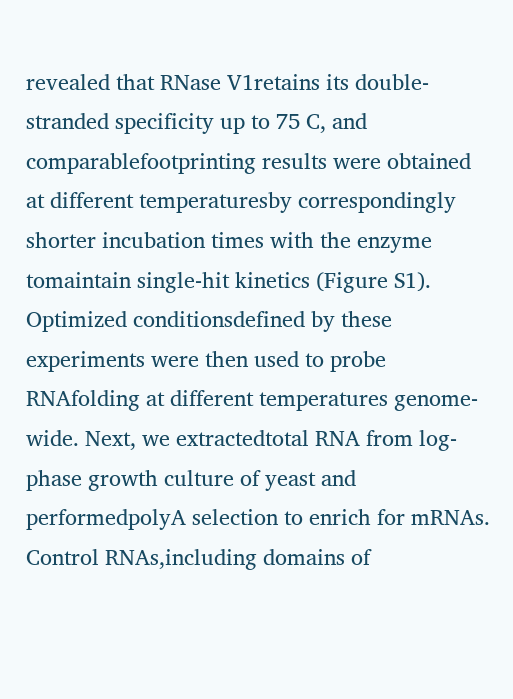revealed that RNase V1retains its double-stranded specificity up to 75 C, and comparablefootprinting results were obtained at different temperaturesby correspondingly shorter incubation times with the enzyme tomaintain single-hit kinetics (Figure S1). Optimized conditionsdefined by these experiments were then used to probe RNAfolding at different temperatures genome-wide. Next, we extractedtotal RNA from log-phase growth culture of yeast and performedpolyA selection to enrich for mRNAs. Control RNAs,including domains of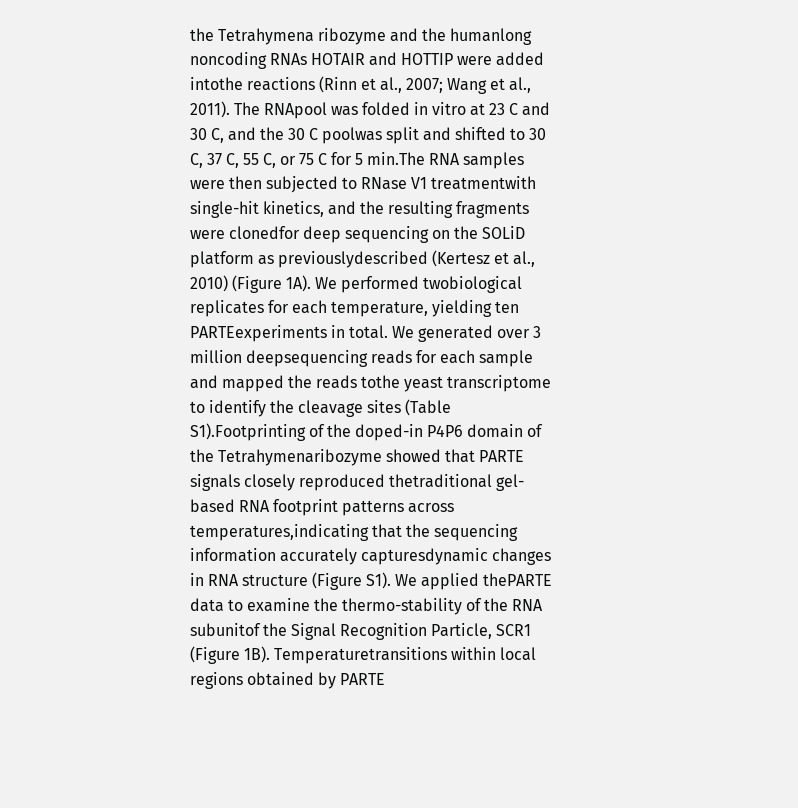the Tetrahymena ribozyme and the humanlong noncoding RNAs HOTAIR and HOTTIP were added intothe reactions (Rinn et al., 2007; Wang et al., 2011). The RNApool was folded in vitro at 23 C and 30 C, and the 30 C poolwas split and shifted to 30 C, 37 C, 55 C, or 75 C for 5 min.The RNA samples were then subjected to RNase V1 treatmentwith single-hit kinetics, and the resulting fragments were clonedfor deep sequencing on the SOLiD platform as previouslydescribed (Kertesz et al., 2010) (Figure 1A). We performed twobiological replicates for each temperature, yielding ten PARTEexperiments in total. We generated over 3 million deepsequencing reads for each sample and mapped the reads tothe yeast transcriptome to identify the cleavage sites (Table S1).Footprinting of the doped-in P4P6 domain of the Tetrahymenaribozyme showed that PARTE signals closely reproduced thetraditional gel-based RNA footprint patterns across temperatures,indicating that the sequencing information accurately capturesdynamic changes in RNA structure (Figure S1). We applied thePARTE data to examine the thermo-stability of the RNA subunitof the Signal Recognition Particle, SCR1 (Figure 1B). Temperaturetransitions within local regions obtained by PARTE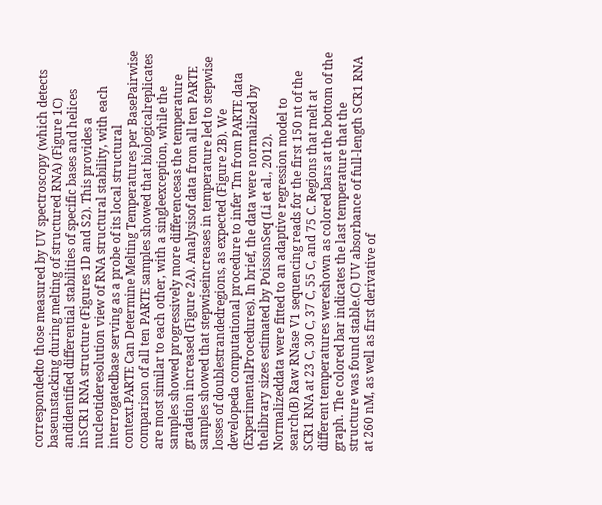correspondedto those measured by UV spectroscopy (which detects baseunstacking during melting of structured RNA) (Figure 1C) andidentified differential stabilities of specific bases and helices inSCR1 RNA structure (Figures 1D and S2). This provides a nucleotideresolution view of RNA structural stability, with each interrogatedbase serving as a probe of its local structural context.PARTE Can Determine Melting Temperatures per BasePairwise comparison of all ten PARTE samples showed that biologicalreplicates are most similar to each other, with a singleexception, while the samples showed progressively more differencesas the temperature gradation increased (Figure 2A). Analysisof data from all ten PARTE samples showed that stepwiseincreases in temperature led to stepwise losses of doublestrandedregions, as expected (Figure 2B). We developeda computational procedure to infer Tm from PARTE data (ExperimentalProcedures). In brief, the data were normalized by thelibrary sizes estimated by PoissonSeq (Li et al., 2012). Normalizeddata were fitted to an adaptive regression model to search(B) Raw RNase V1 sequencing reads for the first 150 nt of the SCR1 RNA at 23 C, 30 C, 37 C, 55 C, and 75 C. Regions that melt at different temperatures wereshown as colored bars at the bottom of the graph. The colored bar indicates the last temperature that the structure was found stable.(C) UV absorbance of full-length SCR1 RNA at 260 nM, as well as first derivative of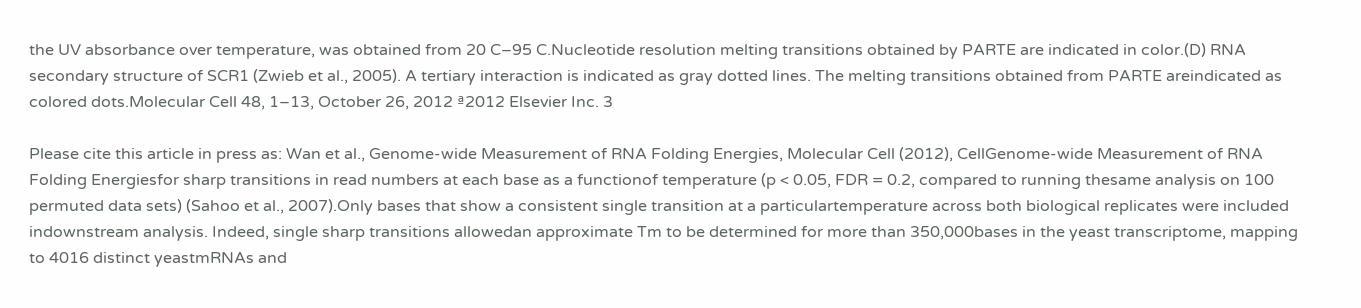the UV absorbance over temperature, was obtained from 20 C–95 C.Nucleotide resolution melting transitions obtained by PARTE are indicated in color.(D) RNA secondary structure of SCR1 (Zwieb et al., 2005). A tertiary interaction is indicated as gray dotted lines. The melting transitions obtained from PARTE areindicated as colored dots.Molecular Cell 48, 1–13, October 26, 2012 ª2012 Elsevier Inc. 3

Please cite this article in press as: Wan et al., Genome-wide Measurement of RNA Folding Energies, Molecular Cell (2012), CellGenome-wide Measurement of RNA Folding Energiesfor sharp transitions in read numbers at each base as a functionof temperature (p < 0.05, FDR = 0.2, compared to running thesame analysis on 100 permuted data sets) (Sahoo et al., 2007).Only bases that show a consistent single transition at a particulartemperature across both biological replicates were included indownstream analysis. Indeed, single sharp transitions allowedan approximate Tm to be determined for more than 350,000bases in the yeast transcriptome, mapping to 4016 distinct yeastmRNAs and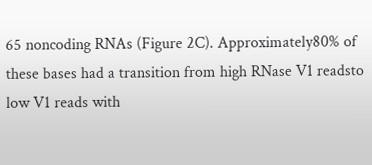65 noncoding RNAs (Figure 2C). Approximately80% of these bases had a transition from high RNase V1 readsto low V1 reads with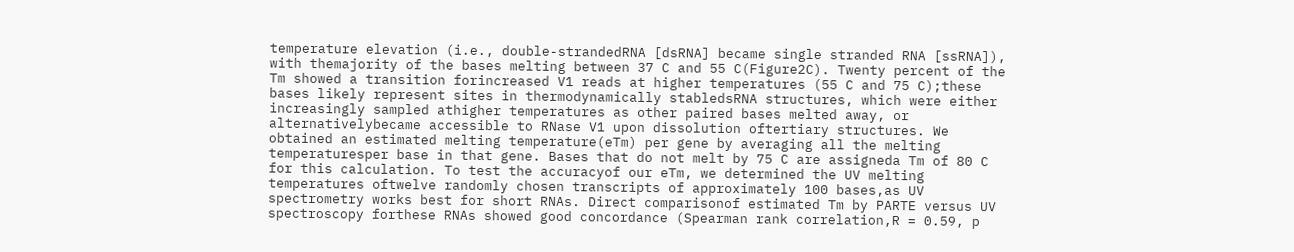temperature elevation (i.e., double-strandedRNA [dsRNA] became single stranded RNA [ssRNA]), with themajority of the bases melting between 37 C and 55 C(Figure2C). Twenty percent of the Tm showed a transition forincreased V1 reads at higher temperatures (55 C and 75 C);these bases likely represent sites in thermodynamically stabledsRNA structures, which were either increasingly sampled athigher temperatures as other paired bases melted away, or alternativelybecame accessible to RNase V1 upon dissolution oftertiary structures. We obtained an estimated melting temperature(eTm) per gene by averaging all the melting temperaturesper base in that gene. Bases that do not melt by 75 C are assigneda Tm of 80 C for this calculation. To test the accuracyof our eTm, we determined the UV melting temperatures oftwelve randomly chosen transcripts of approximately 100 bases,as UV spectrometry works best for short RNAs. Direct comparisonof estimated Tm by PARTE versus UV spectroscopy forthese RNAs showed good concordance (Spearman rank correlation,R = 0.59, p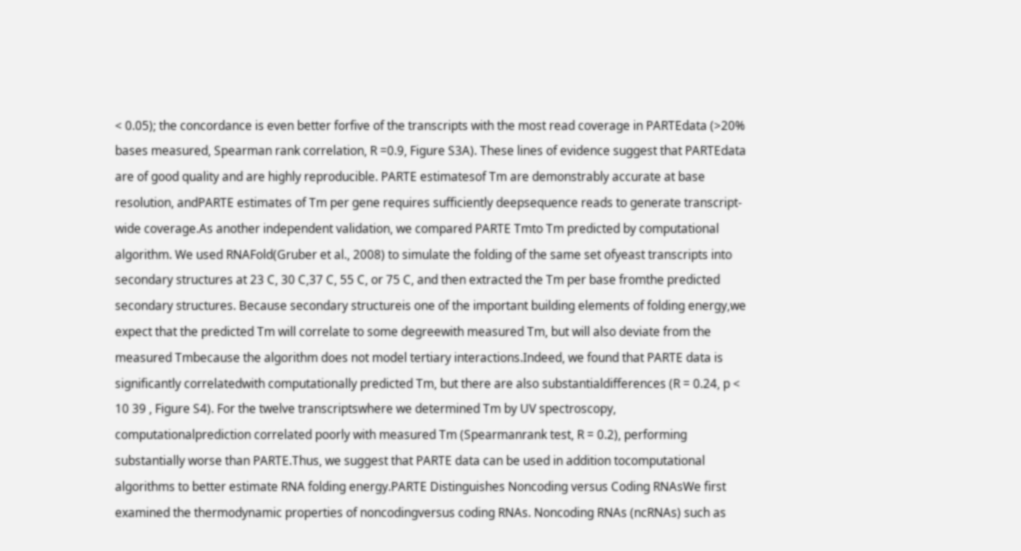< 0.05); the concordance is even better forfive of the transcripts with the most read coverage in PARTEdata (>20% bases measured, Spearman rank correlation, R =0.9, Figure S3A). These lines of evidence suggest that PARTEdata are of good quality and are highly reproducible. PARTE estimatesof Tm are demonstrably accurate at base resolution, andPARTE estimates of Tm per gene requires sufficiently deepsequence reads to generate transcript-wide coverage.As another independent validation, we compared PARTE Tmto Tm predicted by computational algorithm. We used RNAFold(Gruber et al., 2008) to simulate the folding of the same set ofyeast transcripts into secondary structures at 23 C, 30 C,37 C, 55 C, or 75 C, and then extracted the Tm per base fromthe predicted secondary structures. Because secondary structureis one of the important building elements of folding energy,we expect that the predicted Tm will correlate to some degreewith measured Tm, but will also deviate from the measured Tmbecause the algorithm does not model tertiary interactions.Indeed, we found that PARTE data is significantly correlatedwith computationally predicted Tm, but there are also substantialdifferences (R = 0.24, p < 10 39 , Figure S4). For the twelve transcriptswhere we determined Tm by UV spectroscopy, computationalprediction correlated poorly with measured Tm (Spearmanrank test, R = 0.2), performing substantially worse than PARTE.Thus, we suggest that PARTE data can be used in addition tocomputational algorithms to better estimate RNA folding energy.PARTE Distinguishes Noncoding versus Coding RNAsWe first examined the thermodynamic properties of noncodingversus coding RNAs. Noncoding RNAs (ncRNAs) such as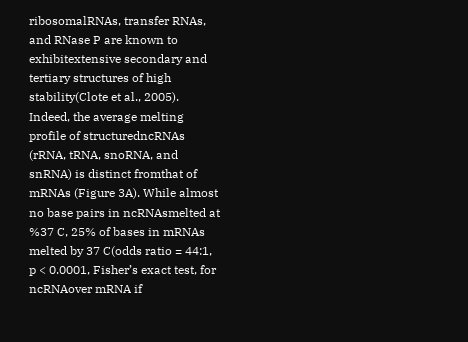ribosomalRNAs, transfer RNAs, and RNase P are known to exhibitextensive secondary and tertiary structures of high stability(Clote et al., 2005). Indeed, the average melting profile of structuredncRNAs (rRNA, tRNA, snoRNA, and snRNA) is distinct fromthat of mRNAs (Figure 3A). While almost no base pairs in ncRNAsmelted at %37 C, 25% of bases in mRNAs melted by 37 C(odds ratio = 44:1, p < 0.0001, Fisher’s exact test, for ncRNAover mRNA if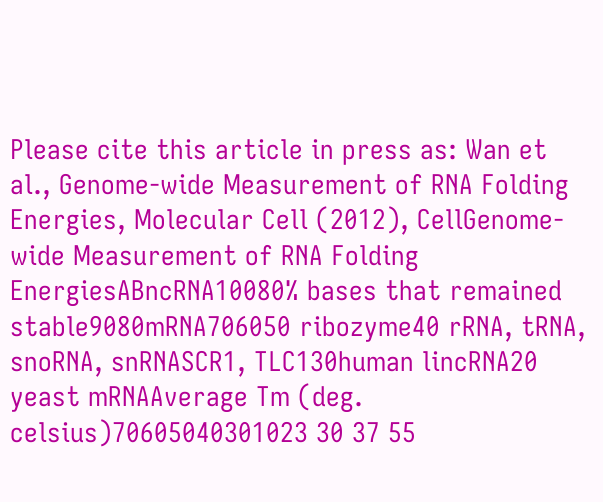Please cite this article in press as: Wan et al., Genome-wide Measurement of RNA Folding Energies, Molecular Cell (2012), CellGenome-wide Measurement of RNA Folding EnergiesABncRNA10080% bases that remained stable9080mRNA706050 ribozyme40 rRNA, tRNA, snoRNA, snRNASCR1, TLC130human lincRNA20 yeast mRNAAverage Tm (deg. celsius)70605040301023 30 37 55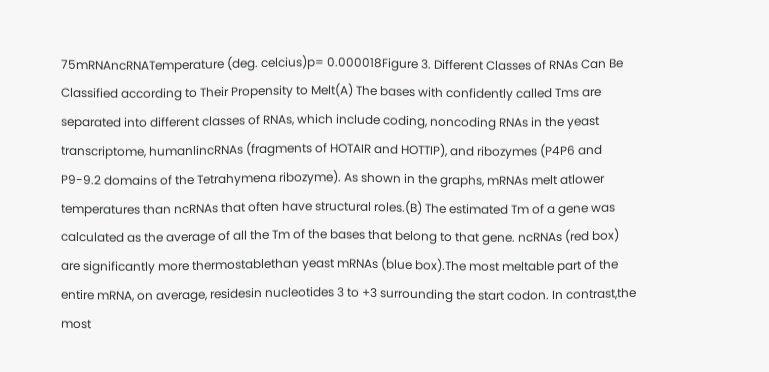75mRNAncRNATemperature (deg. celcius)p= 0.000018Figure 3. Different Classes of RNAs Can Be Classified according to Their Propensity to Melt(A) The bases with confidently called Tms are separated into different classes of RNAs, which include coding, noncoding RNAs in the yeast transcriptome, humanlincRNAs (fragments of HOTAIR and HOTTIP), and ribozymes (P4P6 and P9-9.2 domains of the Tetrahymena ribozyme). As shown in the graphs, mRNAs melt atlower temperatures than ncRNAs that often have structural roles.(B) The estimated Tm of a gene was calculated as the average of all the Tm of the bases that belong to that gene. ncRNAs (red box) are significantly more thermostablethan yeast mRNAs (blue box).The most meltable part of the entire mRNA, on average, residesin nucleotides 3 to +3 surrounding the start codon. In contrast,the most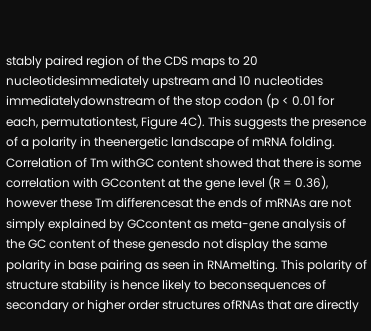stably paired region of the CDS maps to 20 nucleotidesimmediately upstream and 10 nucleotides immediatelydownstream of the stop codon (p < 0.01 for each, permutationtest, Figure 4C). This suggests the presence of a polarity in theenergetic landscape of mRNA folding. Correlation of Tm withGC content showed that there is some correlation with GCcontent at the gene level (R = 0.36), however these Tm differencesat the ends of mRNAs are not simply explained by GCcontent as meta-gene analysis of the GC content of these genesdo not display the same polarity in base pairing as seen in RNAmelting. This polarity of structure stability is hence likely to beconsequences of secondary or higher order structures ofRNAs that are directly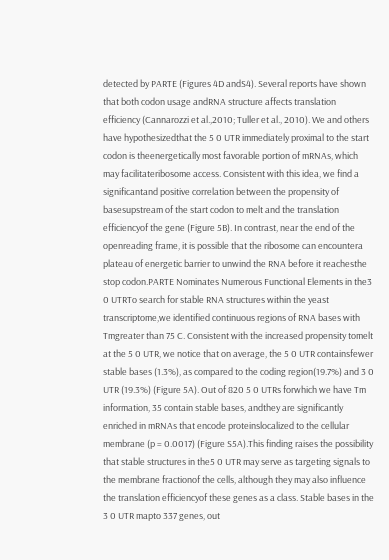detected by PARTE (Figures 4D andS4). Several reports have shown that both codon usage andRNA structure affects translation efficiency (Cannarozzi et al.,2010; Tuller et al., 2010). We and others have hypothesizedthat the 5 0 UTR immediately proximal to the start codon is theenergetically most favorable portion of mRNAs, which may facilitateribosome access. Consistent with this idea, we find a significantand positive correlation between the propensity of basesupstream of the start codon to melt and the translation efficiencyof the gene (Figure 5B). In contrast, near the end of the openreading frame, it is possible that the ribosome can encountera plateau of energetic barrier to unwind the RNA before it reachesthe stop codon.PARTE Nominates Numerous Functional Elements in the3 0 UTRTo search for stable RNA structures within the yeast transcriptome,we identified continuous regions of RNA bases with Tmgreater than 75 C. Consistent with the increased propensity tomelt at the 5 0 UTR, we notice that on average, the 5 0 UTR containsfewer stable bases (1.3%), as compared to the coding region(19.7%) and 3 0 UTR (19.3%) (Figure 5A). Out of 820 5 0 UTRs forwhich we have Tm information, 35 contain stable bases, andthey are significantly enriched in mRNAs that encode proteinslocalized to the cellular membrane (p = 0.0017) (Figure S5A).This finding raises the possibility that stable structures in the5 0 UTR may serve as targeting signals to the membrane fractionof the cells, although they may also influence the translation efficiencyof these genes as a class. Stable bases in the 3 0 UTR mapto 337 genes, out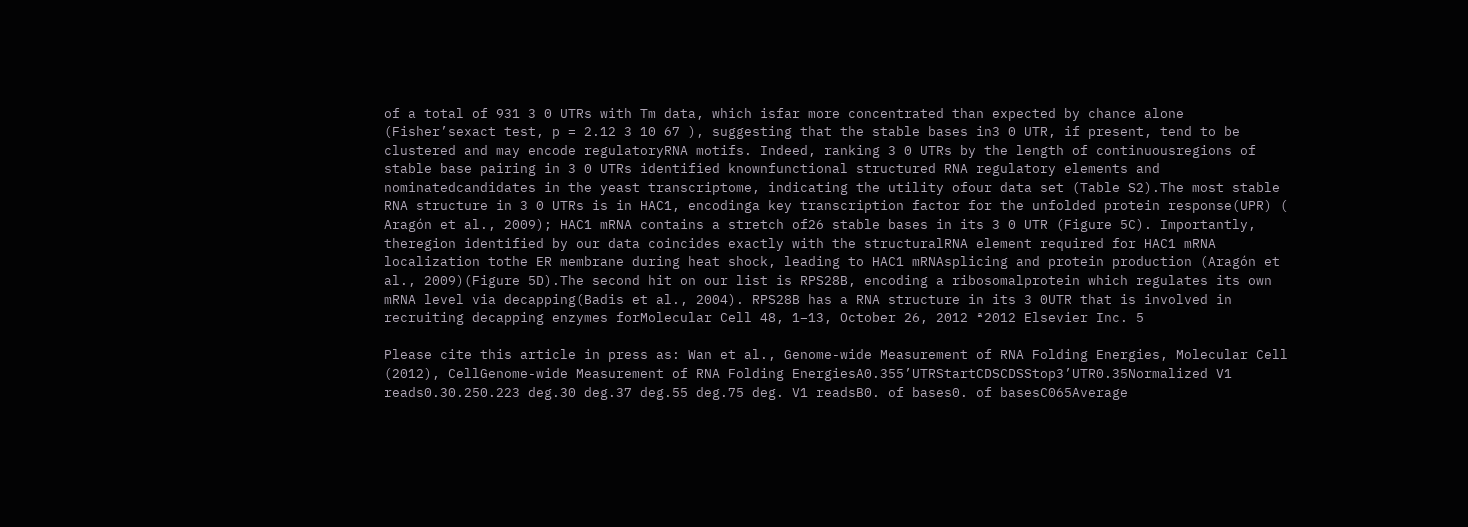of a total of 931 3 0 UTRs with Tm data, which isfar more concentrated than expected by chance alone (Fisher’sexact test, p = 2.12 3 10 67 ), suggesting that the stable bases in3 0 UTR, if present, tend to be clustered and may encode regulatoryRNA motifs. Indeed, ranking 3 0 UTRs by the length of continuousregions of stable base pairing in 3 0 UTRs identified knownfunctional structured RNA regulatory elements and nominatedcandidates in the yeast transcriptome, indicating the utility ofour data set (Table S2).The most stable RNA structure in 3 0 UTRs is in HAC1, encodinga key transcription factor for the unfolded protein response(UPR) ( Aragón et al., 2009); HAC1 mRNA contains a stretch of26 stable bases in its 3 0 UTR (Figure 5C). Importantly, theregion identified by our data coincides exactly with the structuralRNA element required for HAC1 mRNA localization tothe ER membrane during heat shock, leading to HAC1 mRNAsplicing and protein production (Aragón et al., 2009)(Figure 5D).The second hit on our list is RPS28B, encoding a ribosomalprotein which regulates its own mRNA level via decapping(Badis et al., 2004). RPS28B has a RNA structure in its 3 0UTR that is involved in recruiting decapping enzymes forMolecular Cell 48, 1–13, October 26, 2012 ª2012 Elsevier Inc. 5

Please cite this article in press as: Wan et al., Genome-wide Measurement of RNA Folding Energies, Molecular Cell (2012), CellGenome-wide Measurement of RNA Folding EnergiesA0.355’UTRStartCDSCDSStop3’UTR0.35Normalized V1 reads0.30.250.223 deg.30 deg.37 deg.55 deg.75 deg. V1 readsB0. of bases0. of basesC065Average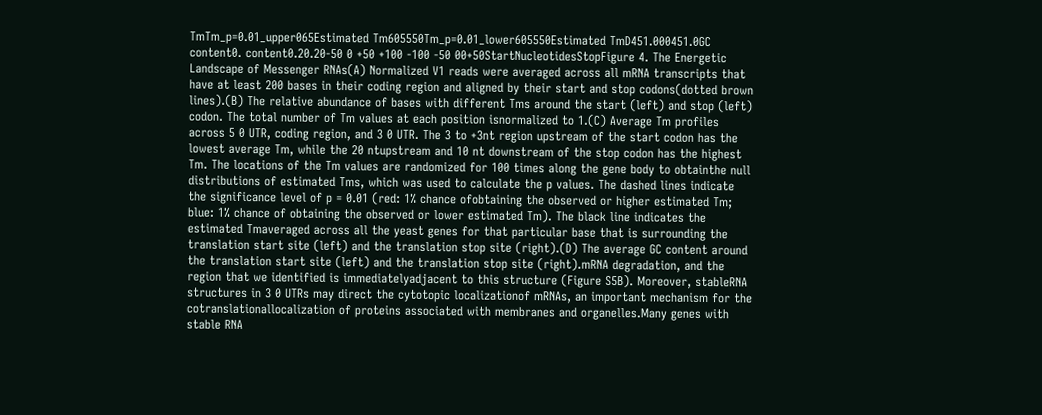TmTm_p=0.01_upper065Estimated Tm605550Tm_p=0.01_lower605550Estimated TmD451.000451.0GC content0. content0.20.20-50 0 +50 +100 -100 -50 00+50StartNucleotidesStopFigure 4. The Energetic Landscape of Messenger RNAs(A) Normalized V1 reads were averaged across all mRNA transcripts that have at least 200 bases in their coding region and aligned by their start and stop codons(dotted brown lines).(B) The relative abundance of bases with different Tms around the start (left) and stop (left) codon. The total number of Tm values at each position isnormalized to 1.(C) Average Tm profiles across 5 0 UTR, coding region, and 3 0 UTR. The 3 to +3nt region upstream of the start codon has the lowest average Tm, while the 20 ntupstream and 10 nt downstream of the stop codon has the highest Tm. The locations of the Tm values are randomized for 100 times along the gene body to obtainthe null distributions of estimated Tms, which was used to calculate the p values. The dashed lines indicate the significance level of p = 0.01 (red: 1% chance ofobtaining the observed or higher estimated Tm; blue: 1% chance of obtaining the observed or lower estimated Tm). The black line indicates the estimated Tmaveraged across all the yeast genes for that particular base that is surrounding the translation start site (left) and the translation stop site (right).(D) The average GC content around the translation start site (left) and the translation stop site (right).mRNA degradation, and the region that we identified is immediatelyadjacent to this structure (Figure S5B). Moreover, stableRNA structures in 3 0 UTRs may direct the cytotopic localizationof mRNAs, an important mechanism for the cotranslationallocalization of proteins associated with membranes and organelles.Many genes with stable RNA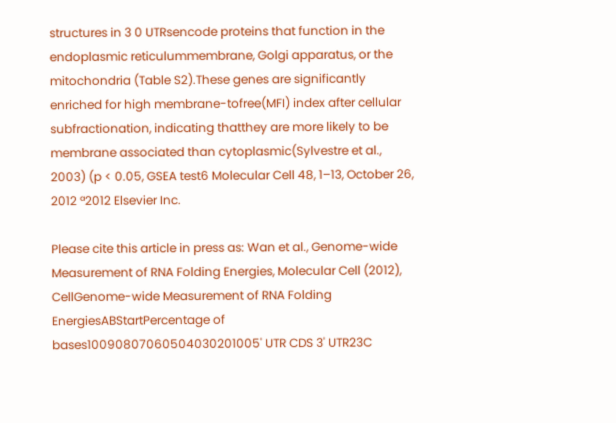structures in 3 0 UTRsencode proteins that function in the endoplasmic reticulummembrane, Golgi apparatus, or the mitochondria (Table S2).These genes are significantly enriched for high membrane-tofree(MFI) index after cellular subfractionation, indicating thatthey are more likely to be membrane associated than cytoplasmic(Sylvestre et al., 2003) (p < 0.05, GSEA test6 Molecular Cell 48, 1–13, October 26, 2012 ª2012 Elsevier Inc.

Please cite this article in press as: Wan et al., Genome-wide Measurement of RNA Folding Energies, Molecular Cell (2012), CellGenome-wide Measurement of RNA Folding EnergiesABStartPercentage of bases10090807060504030201005' UTR CDS 3' UTR23C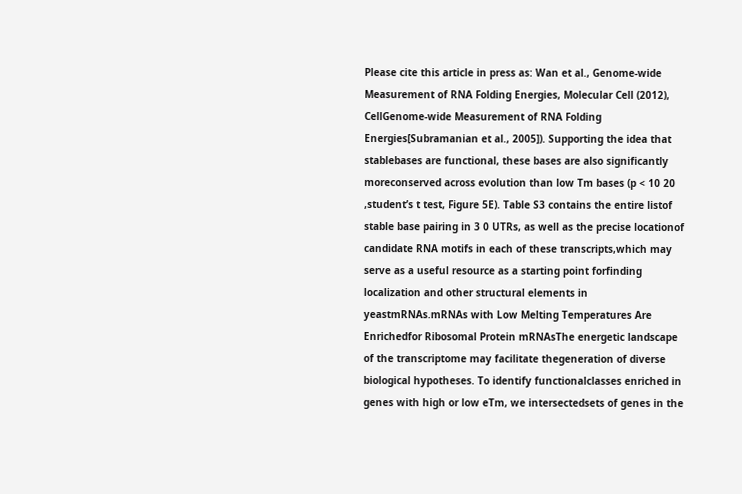Please cite this article in press as: Wan et al., Genome-wide Measurement of RNA Folding Energies, Molecular Cell (2012), CellGenome-wide Measurement of RNA Folding Energies[Subramanian et al., 2005]). Supporting the idea that stablebases are functional, these bases are also significantly moreconserved across evolution than low Tm bases (p < 10 20 ,student’s t test, Figure 5E). Table S3 contains the entire listof stable base pairing in 3 0 UTRs, as well as the precise locationof candidate RNA motifs in each of these transcripts,which may serve as a useful resource as a starting point forfinding localization and other structural elements in yeastmRNAs.mRNAs with Low Melting Temperatures Are Enrichedfor Ribosomal Protein mRNAsThe energetic landscape of the transcriptome may facilitate thegeneration of diverse biological hypotheses. To identify functionalclasses enriched in genes with high or low eTm, we intersectedsets of genes in the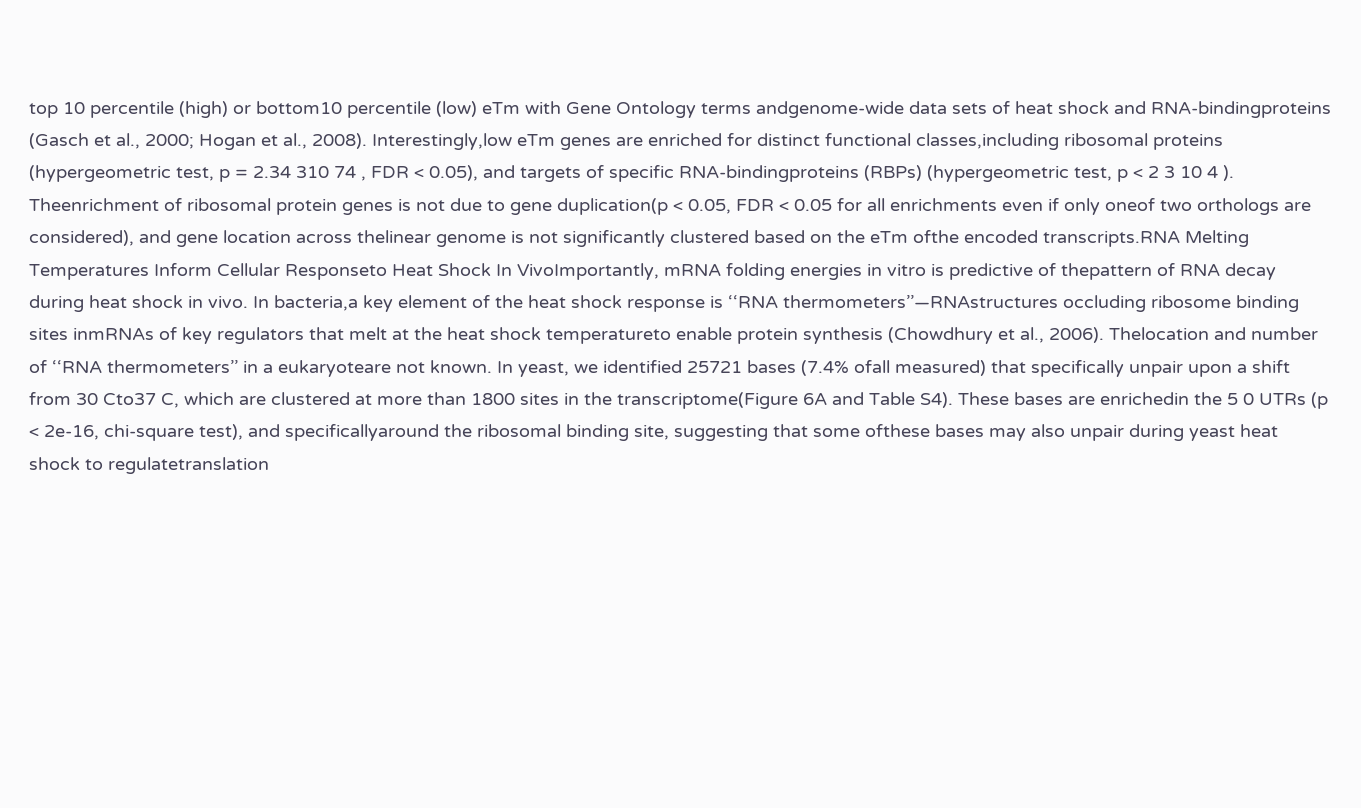top 10 percentile (high) or bottom10 percentile (low) eTm with Gene Ontology terms andgenome-wide data sets of heat shock and RNA-bindingproteins (Gasch et al., 2000; Hogan et al., 2008). Interestingly,low eTm genes are enriched for distinct functional classes,including ribosomal proteins (hypergeometric test, p = 2.34 310 74 , FDR < 0.05), and targets of specific RNA-bindingproteins (RBPs) (hypergeometric test, p < 2 3 10 4 ). Theenrichment of ribosomal protein genes is not due to gene duplication(p < 0.05, FDR < 0.05 for all enrichments even if only oneof two orthologs are considered), and gene location across thelinear genome is not significantly clustered based on the eTm ofthe encoded transcripts.RNA Melting Temperatures Inform Cellular Responseto Heat Shock In VivoImportantly, mRNA folding energies in vitro is predictive of thepattern of RNA decay during heat shock in vivo. In bacteria,a key element of the heat shock response is ‘‘RNA thermometers’’—RNAstructures occluding ribosome binding sites inmRNAs of key regulators that melt at the heat shock temperatureto enable protein synthesis (Chowdhury et al., 2006). Thelocation and number of ‘‘RNA thermometers’’ in a eukaryoteare not known. In yeast, we identified 25721 bases (7.4% ofall measured) that specifically unpair upon a shift from 30 Cto37 C, which are clustered at more than 1800 sites in the transcriptome(Figure 6A and Table S4). These bases are enrichedin the 5 0 UTRs (p < 2e-16, chi-square test), and specificallyaround the ribosomal binding site, suggesting that some ofthese bases may also unpair during yeast heat shock to regulatetranslation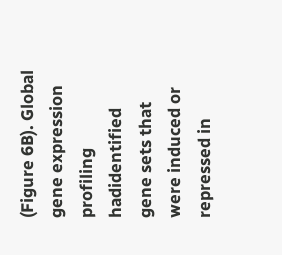(Figure 6B). Global gene expression profiling hadidentified gene sets that were induced or repressed in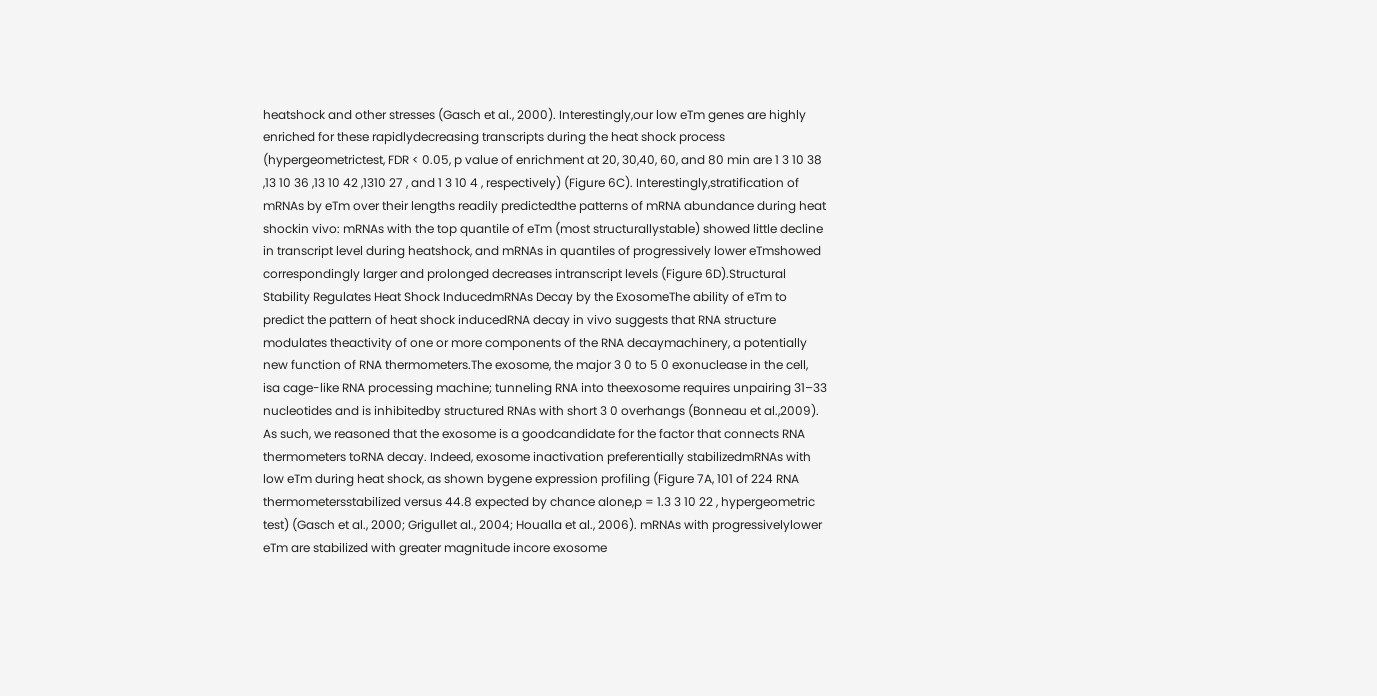heatshock and other stresses (Gasch et al., 2000). Interestingly,our low eTm genes are highly enriched for these rapidlydecreasing transcripts during the heat shock process (hypergeometrictest, FDR < 0.05, p value of enrichment at 20, 30,40, 60, and 80 min are 1 3 10 38 ,13 10 36 ,13 10 42 ,1310 27 , and 1 3 10 4 , respectively) (Figure 6C). Interestingly,stratification of mRNAs by eTm over their lengths readily predictedthe patterns of mRNA abundance during heat shockin vivo: mRNAs with the top quantile of eTm (most structurallystable) showed little decline in transcript level during heatshock, and mRNAs in quantiles of progressively lower eTmshowed correspondingly larger and prolonged decreases intranscript levels (Figure 6D).Structural Stability Regulates Heat Shock InducedmRNAs Decay by the ExosomeThe ability of eTm to predict the pattern of heat shock inducedRNA decay in vivo suggests that RNA structure modulates theactivity of one or more components of the RNA decaymachinery, a potentially new function of RNA thermometers.The exosome, the major 3 0 to 5 0 exonuclease in the cell, isa cage-like RNA processing machine; tunneling RNA into theexosome requires unpairing 31–33 nucleotides and is inhibitedby structured RNAs with short 3 0 overhangs (Bonneau et al.,2009). As such, we reasoned that the exosome is a goodcandidate for the factor that connects RNA thermometers toRNA decay. Indeed, exosome inactivation preferentially stabilizedmRNAs with low eTm during heat shock, as shown bygene expression profiling (Figure 7A, 101 of 224 RNA thermometersstabilized versus 44.8 expected by chance alone,p = 1.3 3 10 22 , hypergeometric test) (Gasch et al., 2000; Grigullet al., 2004; Houalla et al., 2006). mRNAs with progressivelylower eTm are stabilized with greater magnitude incore exosome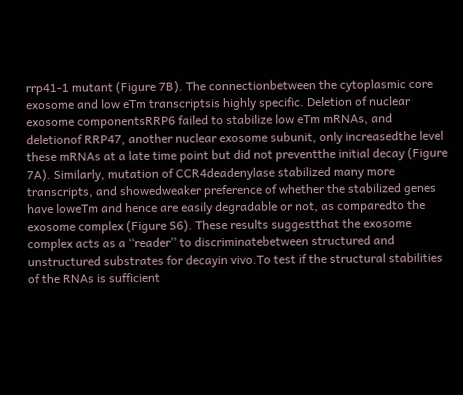rrp41-1 mutant (Figure 7B). The connectionbetween the cytoplasmic core exosome and low eTm transcriptsis highly specific. Deletion of nuclear exosome componentsRRP6 failed to stabilize low eTm mRNAs, and deletionof RRP47, another nuclear exosome subunit, only increasedthe level these mRNAs at a late time point but did not preventthe initial decay (Figure 7A). Similarly, mutation of CCR4deadenylase stabilized many more transcripts, and showedweaker preference of whether the stabilized genes have loweTm and hence are easily degradable or not, as comparedto the exosome complex (Figure S6). These results suggestthat the exosome complex acts as a ‘‘reader’’ to discriminatebetween structured and unstructured substrates for decayin vivo.To test if the structural stabilities of the RNAs is sufficient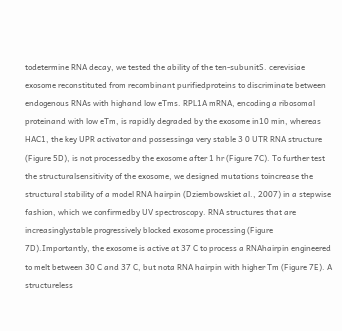todetermine RNA decay, we tested the ability of the ten-subunitS. cerevisiae exosome reconstituted from recombinant purifiedproteins to discriminate between endogenous RNAs with highand low eTms. RPL1A mRNA, encoding a ribosomal proteinand with low eTm, is rapidly degraded by the exosome in10 min, whereas HAC1, the key UPR activator and possessinga very stable 3 0 UTR RNA structure (Figure 5D), is not processedby the exosome after 1 hr (Figure 7C). To further test the structuralsensitivity of the exosome, we designed mutations toincrease the structural stability of a model RNA hairpin (Dziembowskiet al., 2007) in a stepwise fashion, which we confirmedby UV spectroscopy. RNA structures that are increasinglystable progressively blocked exosome processing (Figure 7D).Importantly, the exosome is active at 37 C to process a RNAhairpin engineered to melt between 30 C and 37 C, but nota RNA hairpin with higher Tm (Figure 7E). A structureless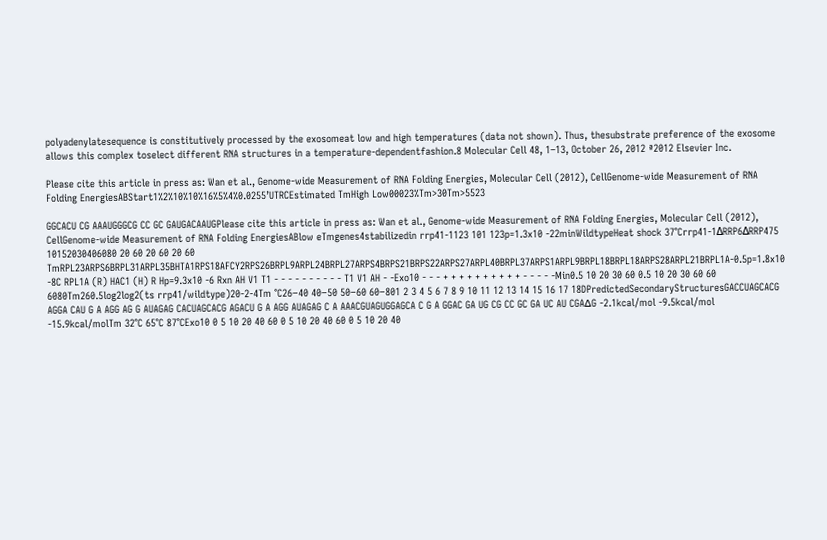polyadenylatesequence is constitutively processed by the exosomeat low and high temperatures (data not shown). Thus, thesubstrate preference of the exosome allows this complex toselect different RNA structures in a temperature-dependentfashion.8 Molecular Cell 48, 1–13, October 26, 2012 ª2012 Elsevier Inc.

Please cite this article in press as: Wan et al., Genome-wide Measurement of RNA Folding Energies, Molecular Cell (2012), CellGenome-wide Measurement of RNA Folding EnergiesABStart1%2%10%10%16%5%4%0.0255’UTRCEstimated TmHigh Low00023%Tm>30Tm>5523

GGCACU CG AAAUGGGCG CC GC GAUGACAAUGPlease cite this article in press as: Wan et al., Genome-wide Measurement of RNA Folding Energies, Molecular Cell (2012), CellGenome-wide Measurement of RNA Folding EnergiesABlow eTmgenes4stabilizedin rrp41-1123 101 123p=1.3x10 -22minWildtypeHeat shock 37°Crrp41-1ΔRRP6ΔRRP475 10152030406080 20 60 20 60 20 60 TmRPL23ARPS6BRPL31ARPL35BHTA1RPS18AFCY2RPS26BRPL9ARPL24BRPL27ARPS4BRPS21BRPS22ARPS27ARPL40BRPL37ARPS1ARPL9BRPL18BRPL18ARPS28ARPL21BRPL1A-0.5p=1.8x10 -8C RPL1A (R) HAC1 (H) R Hp=9.3x10 -6 Rxn AH V1 T1 - - - - - - - - - - T1 V1 AH - -Exo10 - - - + + + + + + + + + + - - - - -Min0.5 10 20 30 60 0.5 10 20 30 60 60 6080Tm260.5log2log2(ts rrp41/wildtype)20-2-4Tm °C26−40 40−50 50−60 60−801 2 3 4 5 6 7 8 9 10 11 12 13 14 15 16 17 18DPredictedSecondaryStructuresGACCUAGCACG AGGA CAU G A AGG AG G AUAGAG CACUAGCACG AGACU G A AGG AUAGAG C A AAACGUAGUGGAGCA C G A GGAC GA UG CG CC GC GA UC AU CGA∆G -2.1kcal/mol -9.5kcal/mol -15.9kcal/molTm 32°C 65°C 87°CExo10 0 5 10 20 40 60 0 5 10 20 40 60 0 5 10 20 40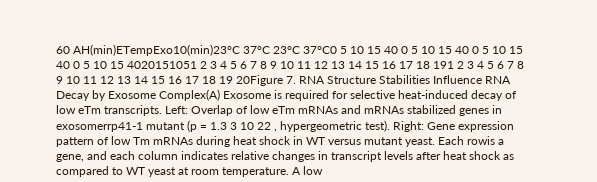60 AH(min)ETempExo10(min)23°C 37°C 23°C 37°C0 5 10 15 40 0 5 10 15 40 0 5 10 15 40 0 5 10 15 4020151051 2 3 4 5 6 7 8 9 10 11 12 13 14 15 16 17 18 191 2 3 4 5 6 7 8 9 10 11 12 13 14 15 16 17 18 19 20Figure 7. RNA Structure Stabilities Influence RNA Decay by Exosome Complex(A) Exosome is required for selective heat-induced decay of low eTm transcripts. Left: Overlap of low eTm mRNAs and mRNAs stabilized genes in exosomerrp41-1 mutant (p = 1.3 3 10 22 , hypergeometric test). Right: Gene expression pattern of low Tm mRNAs during heat shock in WT versus mutant yeast. Each rowis a gene, and each column indicates relative changes in transcript levels after heat shock as compared to WT yeast at room temperature. A low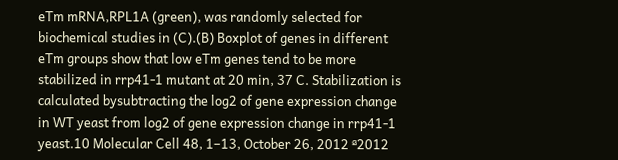eTm mRNA,RPL1A (green), was randomly selected for biochemical studies in (C).(B) Boxplot of genes in different eTm groups show that low eTm genes tend to be more stabilized in rrp41-1 mutant at 20 min, 37 C. Stabilization is calculated bysubtracting the log2 of gene expression change in WT yeast from log2 of gene expression change in rrp41-1 yeast.10 Molecular Cell 48, 1–13, October 26, 2012 ª2012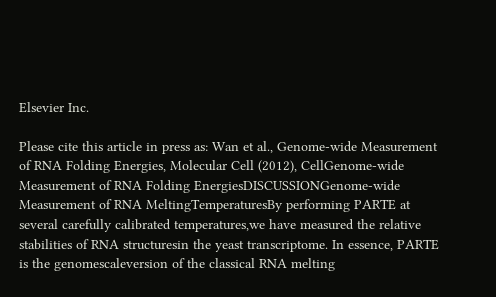Elsevier Inc.

Please cite this article in press as: Wan et al., Genome-wide Measurement of RNA Folding Energies, Molecular Cell (2012), CellGenome-wide Measurement of RNA Folding EnergiesDISCUSSIONGenome-wide Measurement of RNA MeltingTemperaturesBy performing PARTE at several carefully calibrated temperatures,we have measured the relative stabilities of RNA structuresin the yeast transcriptome. In essence, PARTE is the genomescaleversion of the classical RNA melting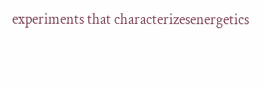experiments that characterizesenergetics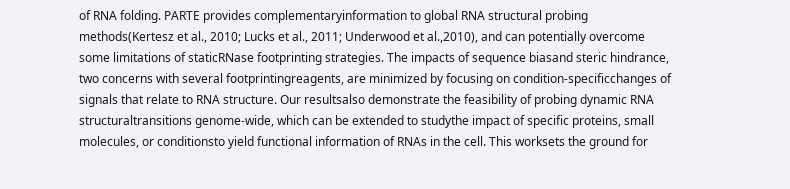of RNA folding. PARTE provides complementaryinformation to global RNA structural probing methods(Kertesz et al., 2010; Lucks et al., 2011; Underwood et al.,2010), and can potentially overcome some limitations of staticRNase footprinting strategies. The impacts of sequence biasand steric hindrance, two concerns with several footprintingreagents, are minimized by focusing on condition-specificchanges of signals that relate to RNA structure. Our resultsalso demonstrate the feasibility of probing dynamic RNA structuraltransitions genome-wide, which can be extended to studythe impact of specific proteins, small molecules, or conditionsto yield functional information of RNAs in the cell. This worksets the ground for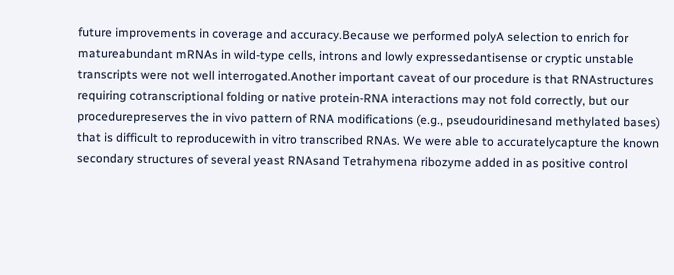future improvements in coverage and accuracy.Because we performed polyA selection to enrich for matureabundant mRNAs in wild-type cells, introns and lowly expressedantisense or cryptic unstable transcripts were not well interrogated.Another important caveat of our procedure is that RNAstructures requiring cotranscriptional folding or native protein-RNA interactions may not fold correctly, but our procedurepreserves the in vivo pattern of RNA modifications (e.g., pseudouridinesand methylated bases) that is difficult to reproducewith in vitro transcribed RNAs. We were able to accuratelycapture the known secondary structures of several yeast RNAsand Tetrahymena ribozyme added in as positive control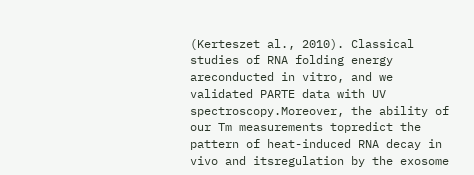(Kerteszet al., 2010). Classical studies of RNA folding energy areconducted in vitro, and we validated PARTE data with UV spectroscopy.Moreover, the ability of our Tm measurements topredict the pattern of heat-induced RNA decay in vivo and itsregulation by the exosome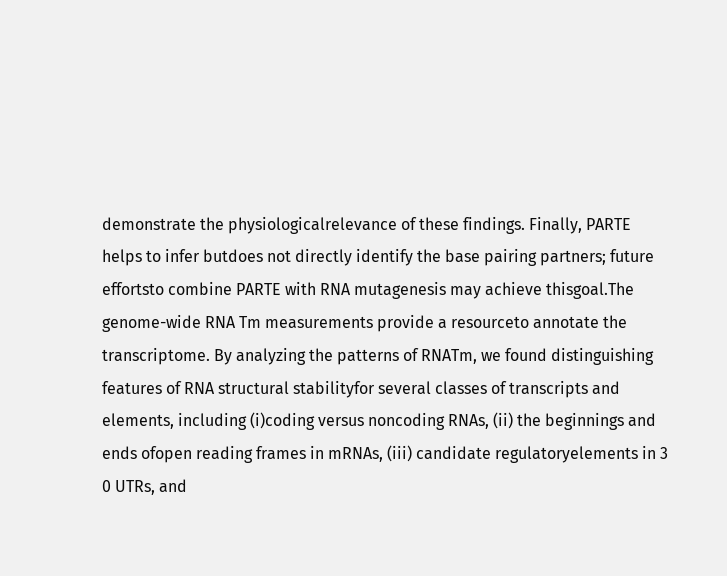demonstrate the physiologicalrelevance of these findings. Finally, PARTE helps to infer butdoes not directly identify the base pairing partners; future effortsto combine PARTE with RNA mutagenesis may achieve thisgoal.The genome-wide RNA Tm measurements provide a resourceto annotate the transcriptome. By analyzing the patterns of RNATm, we found distinguishing features of RNA structural stabilityfor several classes of transcripts and elements, including (i)coding versus noncoding RNAs, (ii) the beginnings and ends ofopen reading frames in mRNAs, (iii) candidate regulatoryelements in 3 0 UTRs, and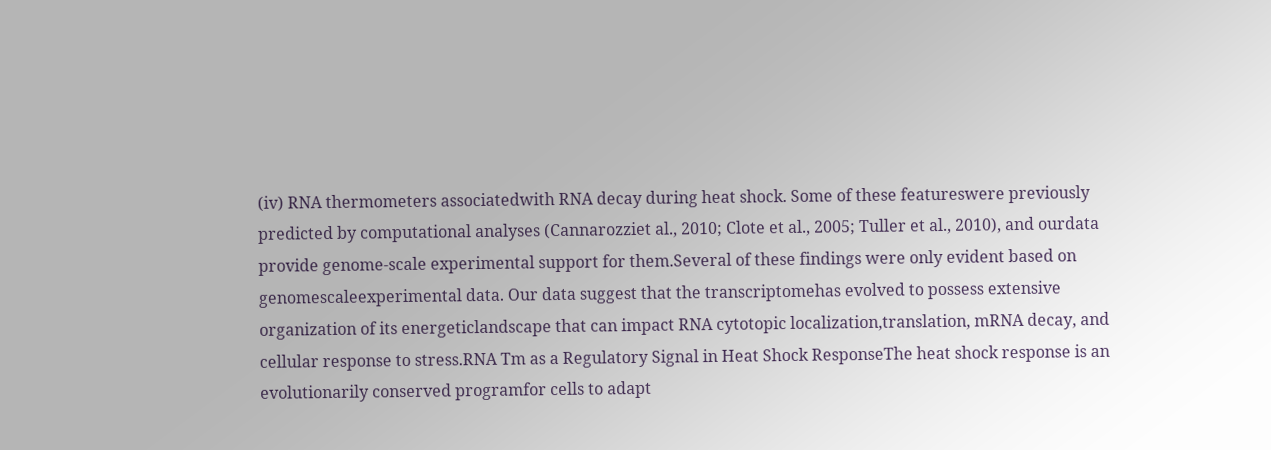(iv) RNA thermometers associatedwith RNA decay during heat shock. Some of these featureswere previously predicted by computational analyses (Cannarozziet al., 2010; Clote et al., 2005; Tuller et al., 2010), and ourdata provide genome-scale experimental support for them.Several of these findings were only evident based on genomescaleexperimental data. Our data suggest that the transcriptomehas evolved to possess extensive organization of its energeticlandscape that can impact RNA cytotopic localization,translation, mRNA decay, and cellular response to stress.RNA Tm as a Regulatory Signal in Heat Shock ResponseThe heat shock response is an evolutionarily conserved programfor cells to adapt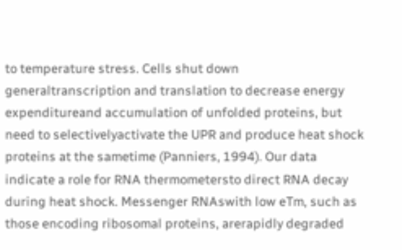to temperature stress. Cells shut down generaltranscription and translation to decrease energy expenditureand accumulation of unfolded proteins, but need to selectivelyactivate the UPR and produce heat shock proteins at the sametime (Panniers, 1994). Our data indicate a role for RNA thermometersto direct RNA decay during heat shock. Messenger RNAswith low eTm, such as those encoding ribosomal proteins, arerapidly degraded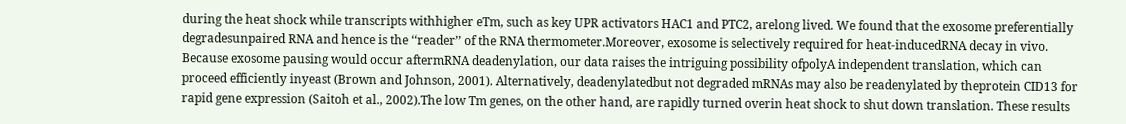during the heat shock while transcripts withhigher eTm, such as key UPR activators HAC1 and PTC2, arelong lived. We found that the exosome preferentially degradesunpaired RNA and hence is the ‘‘reader’’ of the RNA thermometer.Moreover, exosome is selectively required for heat-inducedRNA decay in vivo. Because exosome pausing would occur aftermRNA deadenylation, our data raises the intriguing possibility ofpolyA independent translation, which can proceed efficiently inyeast (Brown and Johnson, 2001). Alternatively, deadenylatedbut not degraded mRNAs may also be readenylated by theprotein CID13 for rapid gene expression (Saitoh et al., 2002).The low Tm genes, on the other hand, are rapidly turned overin heat shock to shut down translation. These results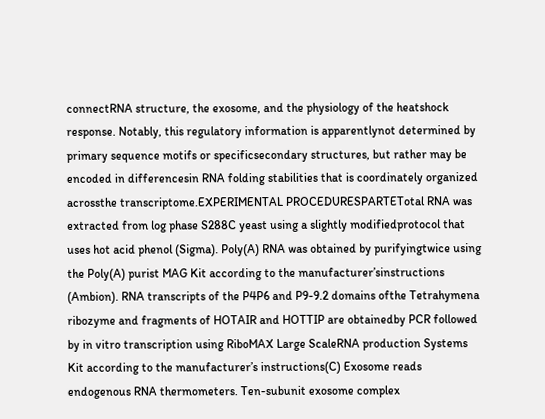connectRNA structure, the exosome, and the physiology of the heatshock response. Notably, this regulatory information is apparentlynot determined by primary sequence motifs or specificsecondary structures, but rather may be encoded in differencesin RNA folding stabilities that is coordinately organized acrossthe transcriptome.EXPERIMENTAL PROCEDURESPARTETotal RNA was extracted from log phase S288C yeast using a slightly modifiedprotocol that uses hot acid phenol (Sigma). Poly(A) RNA was obtained by purifyingtwice using the Poly(A) purist MAG Kit according to the manufacturer’sinstructions (Ambion). RNA transcripts of the P4P6 and P9-9.2 domains ofthe Tetrahymena ribozyme and fragments of HOTAIR and HOTTIP are obtainedby PCR followed by in vitro transcription using RiboMAX Large ScaleRNA production Systems Kit according to the manufacturer’s instructions(C) Exosome reads endogenous RNA thermometers. Ten-subunit exosome complex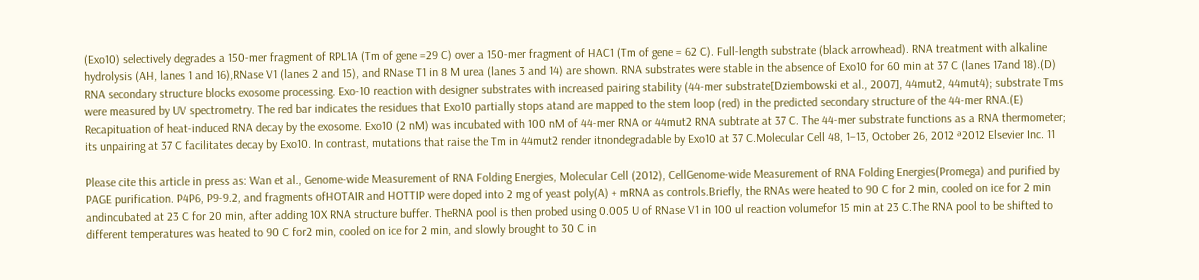(Exo10) selectively degrades a 150-mer fragment of RPL1A (Tm of gene =29 C) over a 150-mer fragment of HAC1 (Tm of gene = 62 C). Full-length substrate (black arrowhead). RNA treatment with alkaline hydrolysis (AH, lanes 1 and 16),RNase V1 (lanes 2 and 15), and RNase T1 in 8 M urea (lanes 3 and 14) are shown. RNA substrates were stable in the absence of Exo10 for 60 min at 37 C (lanes 17and 18).(D) RNA secondary structure blocks exosome processing. Exo-10 reaction with designer substrates with increased pairing stability (44-mer substrate[Dziembowski et al., 2007], 44mut2, 44mut4); substrate Tms were measured by UV spectrometry. The red bar indicates the residues that Exo10 partially stops atand are mapped to the stem loop (red) in the predicted secondary structure of the 44-mer RNA.(E) Recapituation of heat-induced RNA decay by the exosome. Exo10 (2 nM) was incubated with 100 nM of 44-mer RNA or 44mut2 RNA subtrate at 37 C. The 44-mer substrate functions as a RNA thermometer; its unpairing at 37 C facilitates decay by Exo10. In contrast, mutations that raise the Tm in 44mut2 render itnondegradable by Exo10 at 37 C.Molecular Cell 48, 1–13, October 26, 2012 ª2012 Elsevier Inc. 11

Please cite this article in press as: Wan et al., Genome-wide Measurement of RNA Folding Energies, Molecular Cell (2012), CellGenome-wide Measurement of RNA Folding Energies(Promega) and purified by PAGE purification. P4P6, P9-9.2, and fragments ofHOTAIR and HOTTIP were doped into 2 mg of yeast poly(A) + mRNA as controls.Briefly, the RNAs were heated to 90 C for 2 min, cooled on ice for 2 min andincubated at 23 C for 20 min, after adding 10X RNA structure buffer. TheRNA pool is then probed using 0.005 U of RNase V1 in 100 ul reaction volumefor 15 min at 23 C.The RNA pool to be shifted to different temperatures was heated to 90 C for2 min, cooled on ice for 2 min, and slowly brought to 30 C in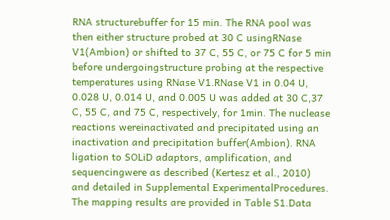RNA structurebuffer for 15 min. The RNA pool was then either structure probed at 30 C usingRNase V1(Ambion) or shifted to 37 C, 55 C, or 75 C for 5 min before undergoingstructure probing at the respective temperatures using RNase V1.RNase V1 in 0.04 U, 0.028 U, 0.014 U, and 0.005 U was added at 30 C,37 C, 55 C, and 75 C, respectively, for 1min. The nuclease reactions wereinactivated and precipitated using an inactivation and precipitation buffer(Ambion). RNA ligation to SOLiD adaptors, amplification, and sequencingwere as described (Kertesz et al., 2010) and detailed in Supplemental ExperimentalProcedures. The mapping results are provided in Table S1.Data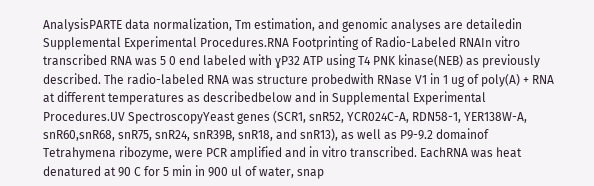AnalysisPARTE data normalization, Tm estimation, and genomic analyses are detailedin Supplemental Experimental Procedures.RNA Footprinting of Radio-Labeled RNAIn vitro transcribed RNA was 5 0 end labeled with ɣP32 ATP using T4 PNK kinase(NEB) as previously described. The radio-labeled RNA was structure probedwith RNase V1 in 1 ug of poly(A) + RNA at different temperatures as describedbelow and in Supplemental Experimental Procedures.UV SpectroscopyYeast genes (SCR1, snR52, YCR024C-A, RDN58-1, YER138W-A, snR60,snR68, snR75, snR24, snR39B, snR18, and snR13), as well as P9-9.2 domainof Tetrahymena ribozyme, were PCR amplified and in vitro transcribed. EachRNA was heat denatured at 90 C for 5 min in 900 ul of water, snap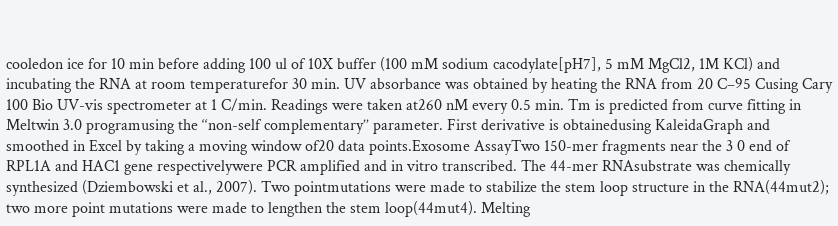cooledon ice for 10 min before adding 100 ul of 10X buffer (100 mM sodium cacodylate[pH7], 5 mM MgCl2, 1M KCl) and incubating the RNA at room temperaturefor 30 min. UV absorbance was obtained by heating the RNA from 20 C–95 Cusing Cary 100 Bio UV-vis spectrometer at 1 C/min. Readings were taken at260 nM every 0.5 min. Tm is predicted from curve fitting in Meltwin 3.0 programusing the ‘‘non-self complementary’’ parameter. First derivative is obtainedusing KaleidaGraph and smoothed in Excel by taking a moving window of20 data points.Exosome AssayTwo 150-mer fragments near the 3 0 end of RPL1A and HAC1 gene respectivelywere PCR amplified and in vitro transcribed. The 44-mer RNAsubstrate was chemically synthesized (Dziembowski et al., 2007). Two pointmutations were made to stabilize the stem loop structure in the RNA(44mut2); two more point mutations were made to lengthen the stem loop(44mut4). Melting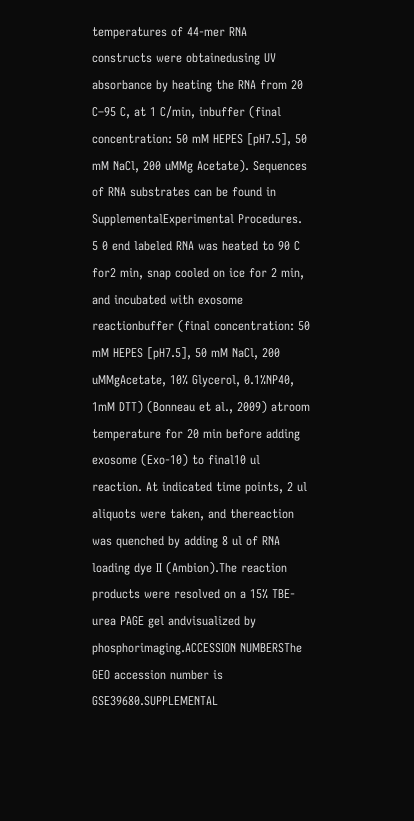temperatures of 44-mer RNA constructs were obtainedusing UV absorbance by heating the RNA from 20 C–95 C, at 1 C/min, inbuffer (final concentration: 50 mM HEPES [pH7.5], 50 mM NaCl, 200 uMMg Acetate). Sequences of RNA substrates can be found in SupplementalExperimental Procedures. 5 0 end labeled RNA was heated to 90 C for2 min, snap cooled on ice for 2 min, and incubated with exosome reactionbuffer (final concentration: 50 mM HEPES [pH7.5], 50 mM NaCl, 200 uMMgAcetate, 10% Glycerol, 0.1%NP40, 1mM DTT) (Bonneau et al., 2009) atroom temperature for 20 min before adding exosome (Exo-10) to final10 ul reaction. At indicated time points, 2 ul aliquots were taken, and thereaction was quenched by adding 8 ul of RNA loading dye II (Ambion).The reaction products were resolved on a 15% TBE-urea PAGE gel andvisualized by phosphorimaging.ACCESSION NUMBERSThe GEO accession number is GSE39680.SUPPLEMENTAL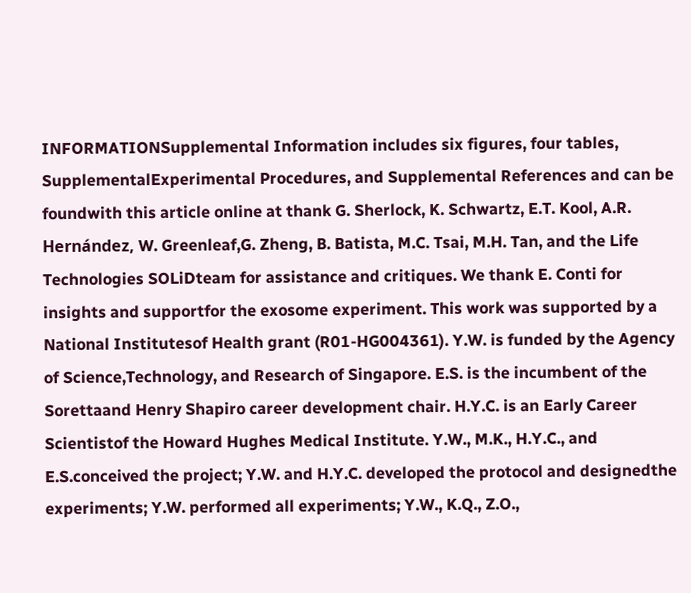INFORMATIONSupplemental Information includes six figures, four tables, SupplementalExperimental Procedures, and Supplemental References and can be foundwith this article online at thank G. Sherlock, K. Schwartz, E.T. Kool, A.R. Hernández, W. Greenleaf,G. Zheng, B. Batista, M.C. Tsai, M.H. Tan, and the Life Technologies SOLiDteam for assistance and critiques. We thank E. Conti for insights and supportfor the exosome experiment. This work was supported by a National Institutesof Health grant (R01-HG004361). Y.W. is funded by the Agency of Science,Technology, and Research of Singapore. E.S. is the incumbent of the Sorettaand Henry Shapiro career development chair. H.Y.C. is an Early Career Scientistof the Howard Hughes Medical Institute. Y.W., M.K., H.Y.C., and E.S.conceived the project; Y.W. and H.Y.C. developed the protocol and designedthe experiments; Y.W. performed all experiments; Y.W., K.Q., Z.O.,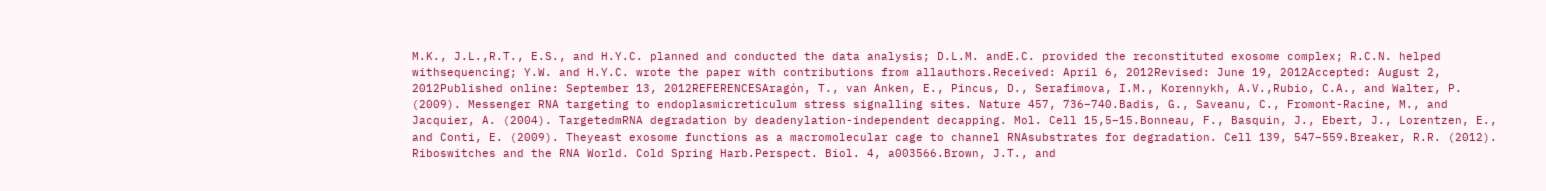M.K., J.L.,R.T., E.S., and H.Y.C. planned and conducted the data analysis; D.L.M. andE.C. provided the reconstituted exosome complex; R.C.N. helped withsequencing; Y.W. and H.Y.C. wrote the paper with contributions from allauthors.Received: April 6, 2012Revised: June 19, 2012Accepted: August 2, 2012Published online: September 13, 2012REFERENCESAragón, T., van Anken, E., Pincus, D., Serafimova, I.M., Korennykh, A.V.,Rubio, C.A., and Walter, P. (2009). Messenger RNA targeting to endoplasmicreticulum stress signalling sites. Nature 457, 736–740.Badis, G., Saveanu, C., Fromont-Racine, M., and Jacquier, A. (2004). TargetedmRNA degradation by deadenylation-independent decapping. Mol. Cell 15,5–15.Bonneau, F., Basquin, J., Ebert, J., Lorentzen, E., and Conti, E. (2009). Theyeast exosome functions as a macromolecular cage to channel RNAsubstrates for degradation. Cell 139, 547–559.Breaker, R.R. (2012). Riboswitches and the RNA World. Cold Spring Harb.Perspect. Biol. 4, a003566.Brown, J.T., and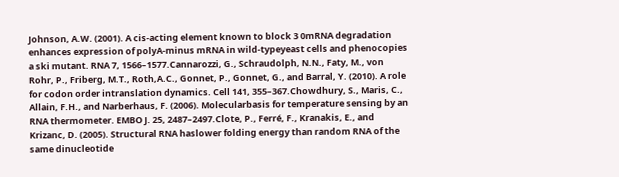Johnson, A.W. (2001). A cis-acting element known to block 3 0mRNA degradation enhances expression of polyA-minus mRNA in wild-typeyeast cells and phenocopies a ski mutant. RNA 7, 1566–1577.Cannarozzi, G., Schraudolph, N.N., Faty, M., von Rohr, P., Friberg, M.T., Roth,A.C., Gonnet, P., Gonnet, G., and Barral, Y. (2010). A role for codon order intranslation dynamics. Cell 141, 355–367.Chowdhury, S., Maris, C., Allain, F.H., and Narberhaus, F. (2006). Molecularbasis for temperature sensing by an RNA thermometer. EMBO J. 25, 2487–2497.Clote, P., Ferré, F., Kranakis, E., and Krizanc, D. (2005). Structural RNA haslower folding energy than random RNA of the same dinucleotide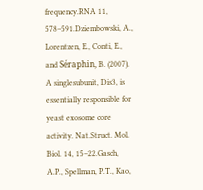frequency.RNA 11, 578–591.Dziembowski, A., Lorentzen, E., Conti, E., and Séraphin, B. (2007). A singlesubunit, Dis3, is essentially responsible for yeast exosome core activity. Nat.Struct. Mol. Biol. 14, 15–22.Gasch, A.P., Spellman, P.T., Kao,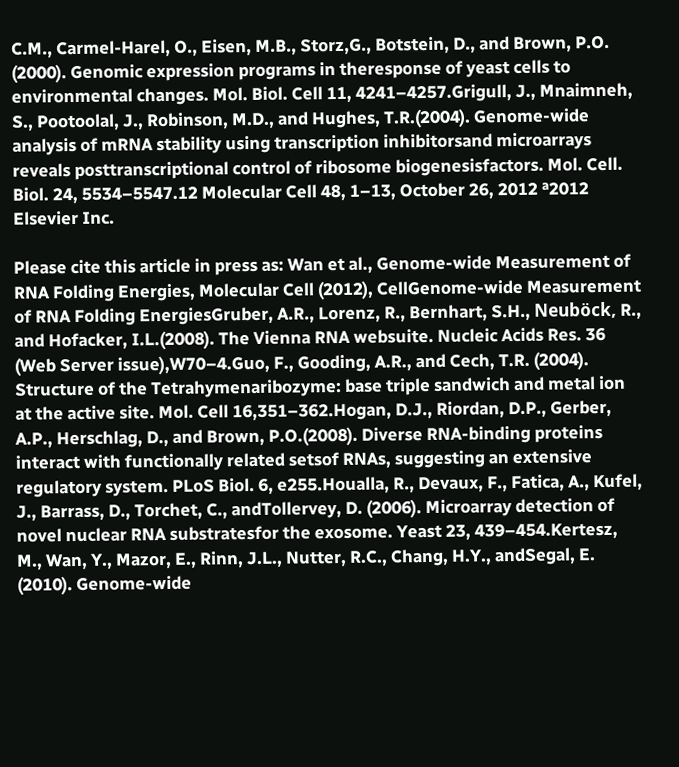C.M., Carmel-Harel, O., Eisen, M.B., Storz,G., Botstein, D., and Brown, P.O. (2000). Genomic expression programs in theresponse of yeast cells to environmental changes. Mol. Biol. Cell 11, 4241–4257.Grigull, J., Mnaimneh, S., Pootoolal, J., Robinson, M.D., and Hughes, T.R.(2004). Genome-wide analysis of mRNA stability using transcription inhibitorsand microarrays reveals posttranscriptional control of ribosome biogenesisfactors. Mol. Cell. Biol. 24, 5534–5547.12 Molecular Cell 48, 1–13, October 26, 2012 ª2012 Elsevier Inc.

Please cite this article in press as: Wan et al., Genome-wide Measurement of RNA Folding Energies, Molecular Cell (2012), CellGenome-wide Measurement of RNA Folding EnergiesGruber, A.R., Lorenz, R., Bernhart, S.H., Neuböck, R., and Hofacker, I.L.(2008). The Vienna RNA websuite. Nucleic Acids Res. 36 (Web Server issue),W70–4.Guo, F., Gooding, A.R., and Cech, T.R. (2004). Structure of the Tetrahymenaribozyme: base triple sandwich and metal ion at the active site. Mol. Cell 16,351–362.Hogan, D.J., Riordan, D.P., Gerber, A.P., Herschlag, D., and Brown, P.O.(2008). Diverse RNA-binding proteins interact with functionally related setsof RNAs, suggesting an extensive regulatory system. PLoS Biol. 6, e255.Houalla, R., Devaux, F., Fatica, A., Kufel, J., Barrass, D., Torchet, C., andTollervey, D. (2006). Microarray detection of novel nuclear RNA substratesfor the exosome. Yeast 23, 439–454.Kertesz, M., Wan, Y., Mazor, E., Rinn, J.L., Nutter, R.C., Chang, H.Y., andSegal, E. (2010). Genome-wide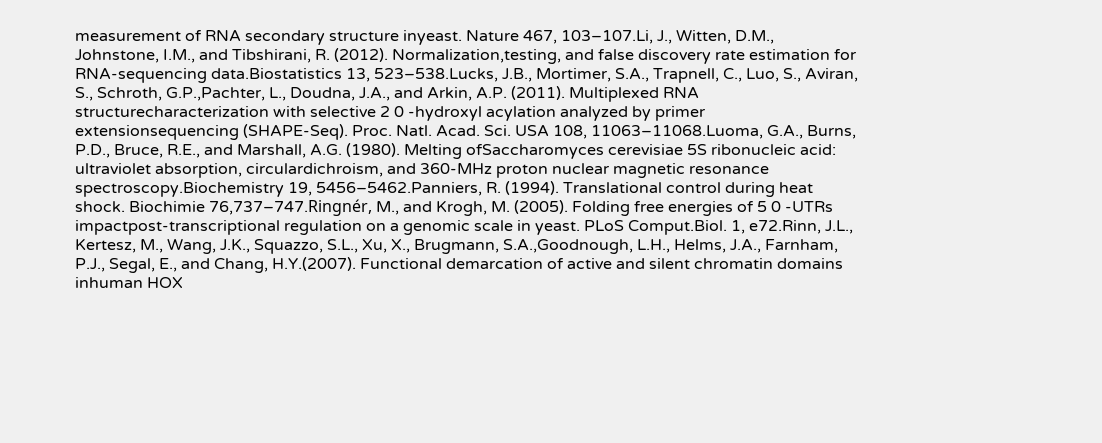measurement of RNA secondary structure inyeast. Nature 467, 103–107.Li, J., Witten, D.M., Johnstone, I.M., and Tibshirani, R. (2012). Normalization,testing, and false discovery rate estimation for RNA-sequencing data.Biostatistics 13, 523–538.Lucks, J.B., Mortimer, S.A., Trapnell, C., Luo, S., Aviran, S., Schroth, G.P.,Pachter, L., Doudna, J.A., and Arkin, A.P. (2011). Multiplexed RNA structurecharacterization with selective 2 0 -hydroxyl acylation analyzed by primer extensionsequencing (SHAPE-Seq). Proc. Natl. Acad. Sci. USA 108, 11063–11068.Luoma, G.A., Burns, P.D., Bruce, R.E., and Marshall, A.G. (1980). Melting ofSaccharomyces cerevisiae 5S ribonucleic acid: ultraviolet absorption, circulardichroism, and 360-MHz proton nuclear magnetic resonance spectroscopy.Biochemistry 19, 5456–5462.Panniers, R. (1994). Translational control during heat shock. Biochimie 76,737–747.Ringnér, M., and Krogh, M. (2005). Folding free energies of 5 0 -UTRs impactpost-transcriptional regulation on a genomic scale in yeast. PLoS Comput.Biol. 1, e72.Rinn, J.L., Kertesz, M., Wang, J.K., Squazzo, S.L., Xu, X., Brugmann, S.A.,Goodnough, L.H., Helms, J.A., Farnham, P.J., Segal, E., and Chang, H.Y.(2007). Functional demarcation of active and silent chromatin domains inhuman HOX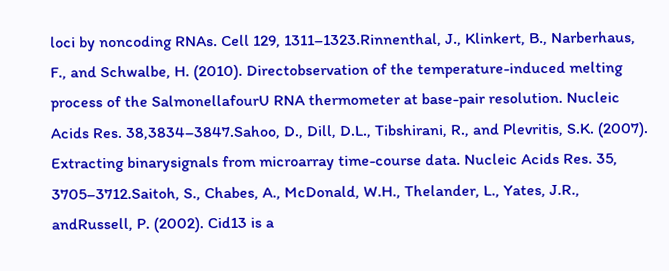loci by noncoding RNAs. Cell 129, 1311–1323.Rinnenthal, J., Klinkert, B., Narberhaus, F., and Schwalbe, H. (2010). Directobservation of the temperature-induced melting process of the SalmonellafourU RNA thermometer at base-pair resolution. Nucleic Acids Res. 38,3834–3847.Sahoo, D., Dill, D.L., Tibshirani, R., and Plevritis, S.K. (2007). Extracting binarysignals from microarray time-course data. Nucleic Acids Res. 35, 3705–3712.Saitoh, S., Chabes, A., McDonald, W.H., Thelander, L., Yates, J.R., andRussell, P. (2002). Cid13 is a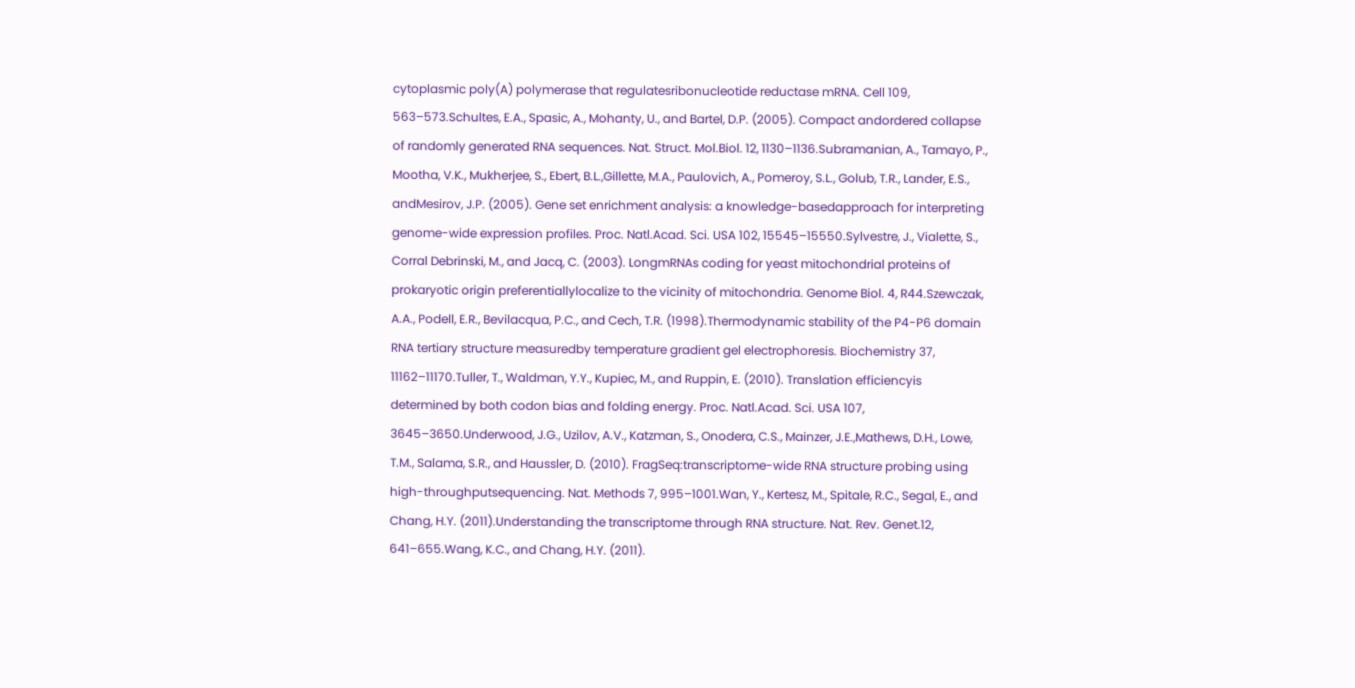cytoplasmic poly(A) polymerase that regulatesribonucleotide reductase mRNA. Cell 109, 563–573.Schultes, E.A., Spasic, A., Mohanty, U., and Bartel, D.P. (2005). Compact andordered collapse of randomly generated RNA sequences. Nat. Struct. Mol.Biol. 12, 1130–1136.Subramanian, A., Tamayo, P., Mootha, V.K., Mukherjee, S., Ebert, B.L.,Gillette, M.A., Paulovich, A., Pomeroy, S.L., Golub, T.R., Lander, E.S., andMesirov, J.P. (2005). Gene set enrichment analysis: a knowledge-basedapproach for interpreting genome-wide expression profiles. Proc. Natl.Acad. Sci. USA 102, 15545–15550.Sylvestre, J., Vialette, S., Corral Debrinski, M., and Jacq, C. (2003). LongmRNAs coding for yeast mitochondrial proteins of prokaryotic origin preferentiallylocalize to the vicinity of mitochondria. Genome Biol. 4, R44.Szewczak, A.A., Podell, E.R., Bevilacqua, P.C., and Cech, T.R. (1998).Thermodynamic stability of the P4-P6 domain RNA tertiary structure measuredby temperature gradient gel electrophoresis. Biochemistry 37, 11162–11170.Tuller, T., Waldman, Y.Y., Kupiec, M., and Ruppin, E. (2010). Translation efficiencyis determined by both codon bias and folding energy. Proc. Natl.Acad. Sci. USA 107, 3645–3650.Underwood, J.G., Uzilov, A.V., Katzman, S., Onodera, C.S., Mainzer, J.E.,Mathews, D.H., Lowe, T.M., Salama, S.R., and Haussler, D. (2010). FragSeq:transcriptome-wide RNA structure probing using high-throughputsequencing. Nat. Methods 7, 995–1001.Wan, Y., Kertesz, M., Spitale, R.C., Segal, E., and Chang, H.Y. (2011).Understanding the transcriptome through RNA structure. Nat. Rev. Genet.12, 641–655.Wang, K.C., and Chang, H.Y. (2011).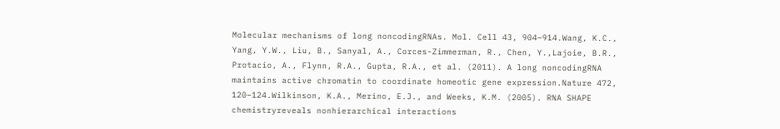Molecular mechanisms of long noncodingRNAs. Mol. Cell 43, 904–914.Wang, K.C., Yang, Y.W., Liu, B., Sanyal, A., Corces-Zimmerman, R., Chen, Y.,Lajoie, B.R., Protacio, A., Flynn, R.A., Gupta, R.A., et al. (2011). A long noncodingRNA maintains active chromatin to coordinate homeotic gene expression.Nature 472, 120–124.Wilkinson, K.A., Merino, E.J., and Weeks, K.M. (2005). RNA SHAPE chemistryreveals nonhierarchical interactions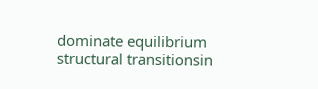dominate equilibrium structural transitionsin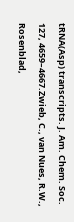tRNA(Asp) transcripts. J. Am. Chem. Soc. 127, 4659–4667.Zwieb, C., van Nues, R.W., Rosenblad,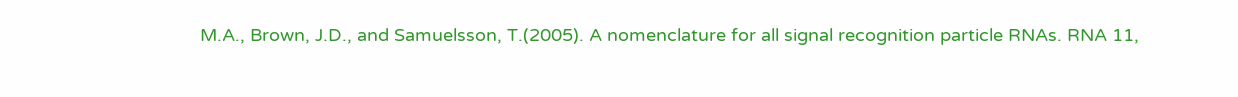M.A., Brown, J.D., and Samuelsson, T.(2005). A nomenclature for all signal recognition particle RNAs. RNA 11,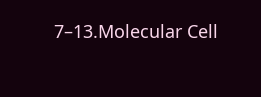7–13.Molecular Cell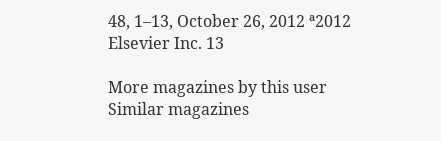48, 1–13, October 26, 2012 ª2012 Elsevier Inc. 13

More magazines by this user
Similar magazines